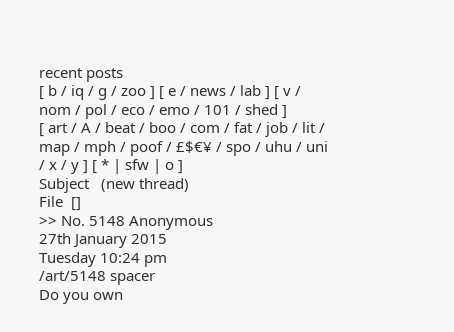recent posts
[ b / iq / g / zoo ] [ e / news / lab ] [ v / nom / pol / eco / emo / 101 / shed ]
[ art / A / beat / boo / com / fat / job / lit / map / mph / poof / £$€¥ / spo / uhu / uni / x / y ] [ * | sfw | o ]
Subject   (new thread)
File  []
>> No. 5148 Anonymous
27th January 2015
Tuesday 10:24 pm
/art/5148 spacer
Do you own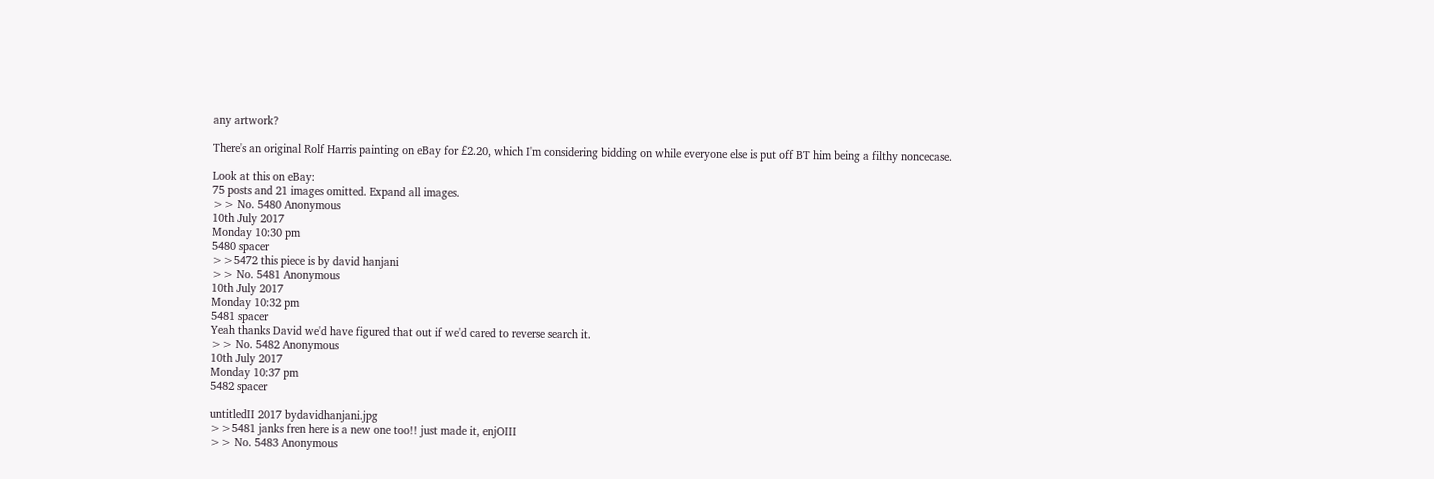any artwork?

There's an original Rolf Harris painting on eBay for £2.20, which I'm considering bidding on while everyone else is put off BT him being a filthy noncecase.

Look at this on eBay:
75 posts and 21 images omitted. Expand all images.
>> No. 5480 Anonymous
10th July 2017
Monday 10:30 pm
5480 spacer
>>5472 this piece is by david hanjani
>> No. 5481 Anonymous
10th July 2017
Monday 10:32 pm
5481 spacer
Yeah thanks David we'd have figured that out if we'd cared to reverse search it.
>> No. 5482 Anonymous
10th July 2017
Monday 10:37 pm
5482 spacer

untitledII 2017 bydavidhanjani.jpg
>>5481 janks fren here is a new one too!! just made it, enjOIII
>> No. 5483 Anonymous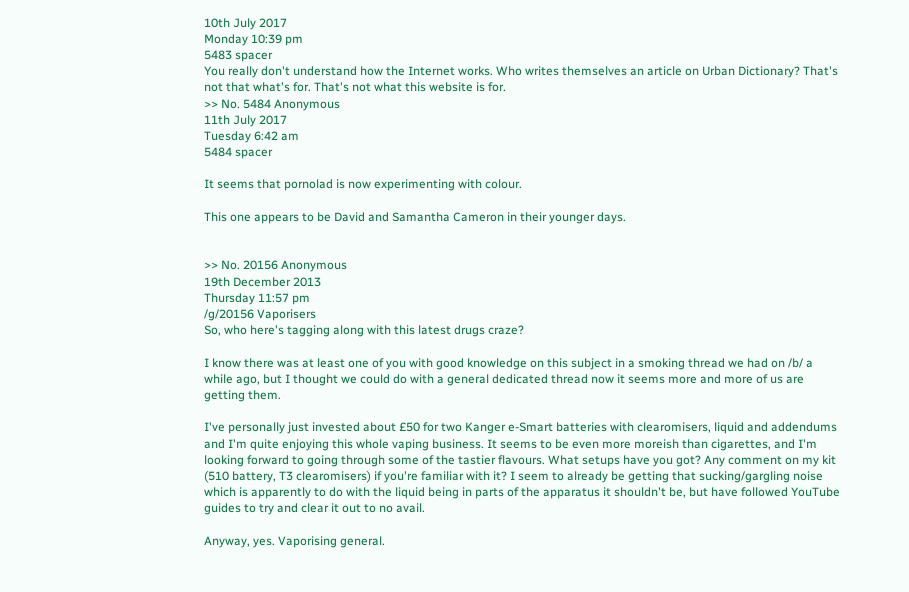10th July 2017
Monday 10:39 pm
5483 spacer
You really don't understand how the Internet works. Who writes themselves an article on Urban Dictionary? That's not that what's for. That's not what this website is for.
>> No. 5484 Anonymous
11th July 2017
Tuesday 6:42 am
5484 spacer

It seems that pornolad is now experimenting with colour.

This one appears to be David and Samantha Cameron in their younger days.


>> No. 20156 Anonymous
19th December 2013
Thursday 11:57 pm
/g/20156 Vaporisers
So, who here's tagging along with this latest drugs craze?

I know there was at least one of you with good knowledge on this subject in a smoking thread we had on /b/ a while ago, but I thought we could do with a general dedicated thread now it seems more and more of us are getting them.

I've personally just invested about £50 for two Kanger e-Smart batteries with clearomisers, liquid and addendums and I'm quite enjoying this whole vaping business. It seems to be even more moreish than cigarettes, and I'm looking forward to going through some of the tastier flavours. What setups have you got? Any comment on my kit (510 battery, T3 clearomisers) if you're familiar with it? I seem to already be getting that sucking/gargling noise which is apparently to do with the liquid being in parts of the apparatus it shouldn't be, but have followed YouTube guides to try and clear it out to no avail.

Anyway, yes. Vaporising general.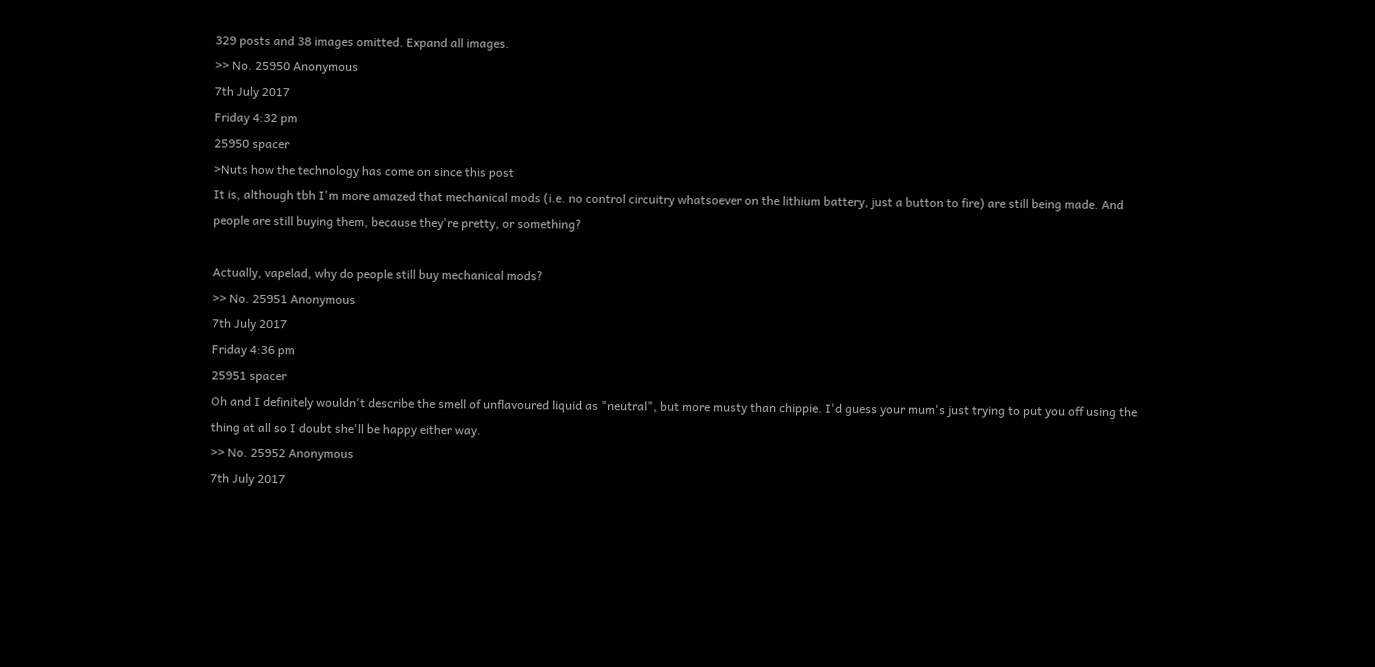329 posts and 38 images omitted. Expand all images.
>> No. 25950 Anonymous
7th July 2017
Friday 4:32 pm
25950 spacer
>Nuts how the technology has come on since this post
It is, although tbh I'm more amazed that mechanical mods (i.e. no control circuitry whatsoever on the lithium battery, just a button to fire) are still being made. And people are still buying them, because they're pretty, or something?

Actually, vapelad, why do people still buy mechanical mods?
>> No. 25951 Anonymous
7th July 2017
Friday 4:36 pm
25951 spacer
Oh and I definitely wouldn't describe the smell of unflavoured liquid as "neutral", but more musty than chippie. I'd guess your mum's just trying to put you off using the thing at all so I doubt she'll be happy either way.
>> No. 25952 Anonymous
7th July 2017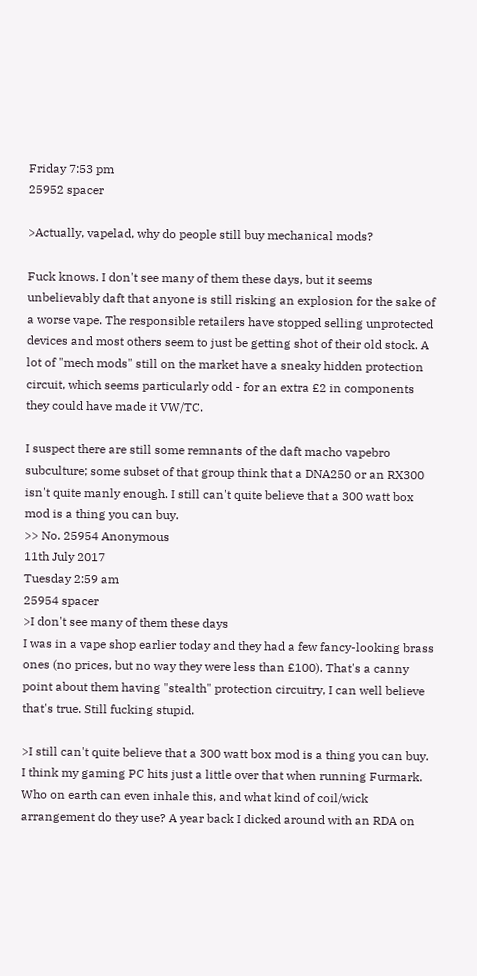Friday 7:53 pm
25952 spacer

>Actually, vapelad, why do people still buy mechanical mods?

Fuck knows. I don't see many of them these days, but it seems unbelievably daft that anyone is still risking an explosion for the sake of a worse vape. The responsible retailers have stopped selling unprotected devices and most others seem to just be getting shot of their old stock. A lot of "mech mods" still on the market have a sneaky hidden protection circuit, which seems particularly odd - for an extra £2 in components they could have made it VW/TC.

I suspect there are still some remnants of the daft macho vapebro subculture; some subset of that group think that a DNA250 or an RX300 isn't quite manly enough. I still can't quite believe that a 300 watt box mod is a thing you can buy.
>> No. 25954 Anonymous
11th July 2017
Tuesday 2:59 am
25954 spacer
>I don't see many of them these days
I was in a vape shop earlier today and they had a few fancy-looking brass ones (no prices, but no way they were less than £100). That's a canny point about them having "stealth" protection circuitry, I can well believe that's true. Still fucking stupid.

>I still can't quite believe that a 300 watt box mod is a thing you can buy.
I think my gaming PC hits just a little over that when running Furmark. Who on earth can even inhale this, and what kind of coil/wick arrangement do they use? A year back I dicked around with an RDA on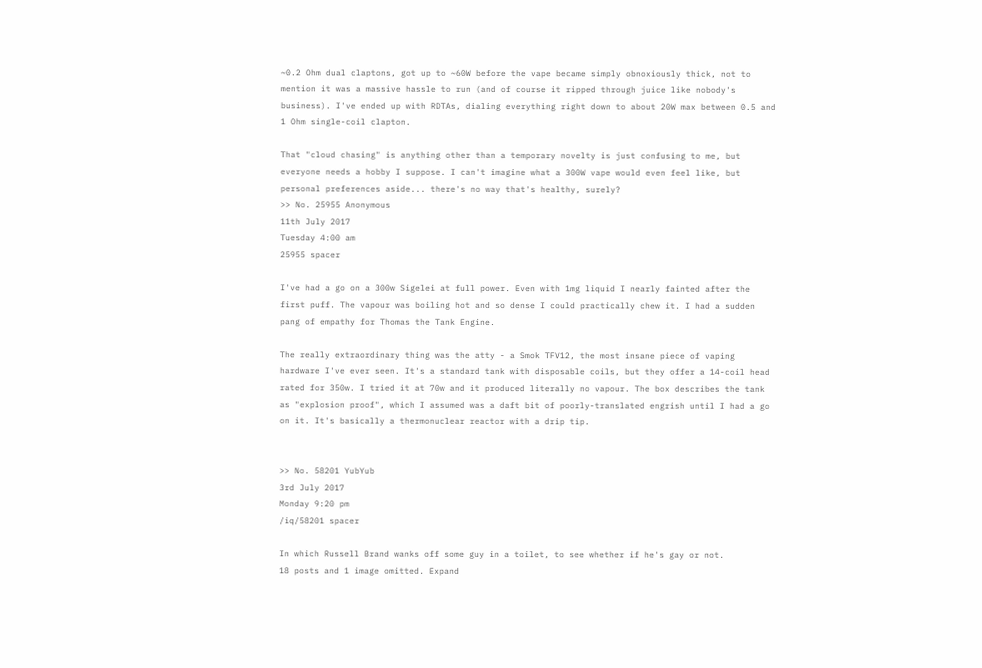~0.2 Ohm dual claptons, got up to ~60W before the vape became simply obnoxiously thick, not to mention it was a massive hassle to run (and of course it ripped through juice like nobody's business). I've ended up with RDTAs, dialing everything right down to about 20W max between 0.5 and 1 Ohm single-coil clapton.

That "cloud chasing" is anything other than a temporary novelty is just confusing to me, but everyone needs a hobby I suppose. I can't imagine what a 300W vape would even feel like, but personal preferences aside... there's no way that's healthy, surely?
>> No. 25955 Anonymous
11th July 2017
Tuesday 4:00 am
25955 spacer

I've had a go on a 300w Sigelei at full power. Even with 1mg liquid I nearly fainted after the first puff. The vapour was boiling hot and so dense I could practically chew it. I had a sudden pang of empathy for Thomas the Tank Engine.

The really extraordinary thing was the atty - a Smok TFV12, the most insane piece of vaping hardware I've ever seen. It's a standard tank with disposable coils, but they offer a 14-coil head rated for 350w. I tried it at 70w and it produced literally no vapour. The box describes the tank as "explosion proof", which I assumed was a daft bit of poorly-translated engrish until I had a go on it. It's basically a thermonuclear reactor with a drip tip.


>> No. 58201 YubYub
3rd July 2017
Monday 9:20 pm
/iq/58201 spacer

In which Russell Brand wanks off some guy in a toilet, to see whether if he's gay or not.
18 posts and 1 image omitted. Expand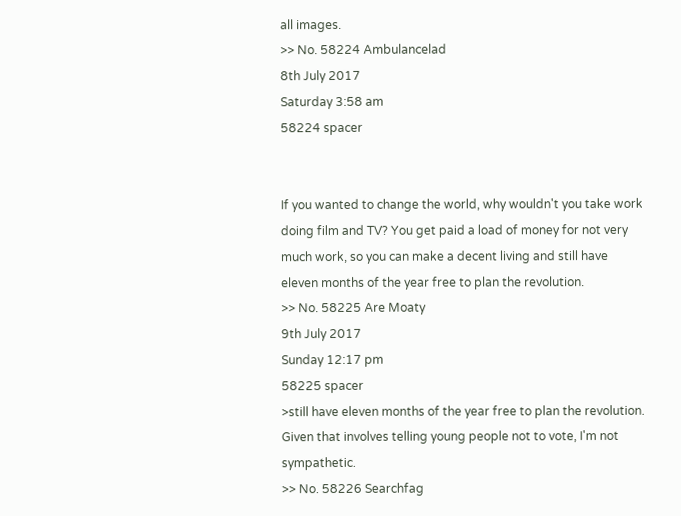all images.
>> No. 58224 Ambulancelad
8th July 2017
Saturday 3:58 am
58224 spacer


If you wanted to change the world, why wouldn't you take work doing film and TV? You get paid a load of money for not very much work, so you can make a decent living and still have eleven months of the year free to plan the revolution.
>> No. 58225 Are Moaty
9th July 2017
Sunday 12:17 pm
58225 spacer
>still have eleven months of the year free to plan the revolution.
Given that involves telling young people not to vote, I'm not sympathetic.
>> No. 58226 Searchfag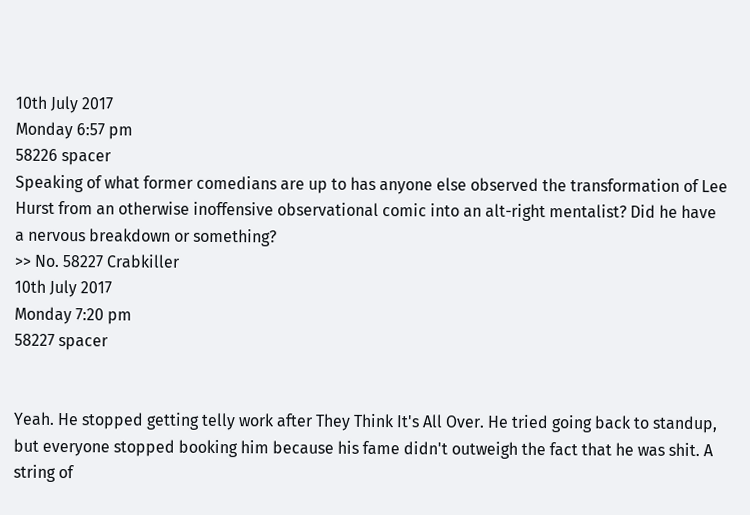10th July 2017
Monday 6:57 pm
58226 spacer
Speaking of what former comedians are up to has anyone else observed the transformation of Lee Hurst from an otherwise inoffensive observational comic into an alt-right mentalist? Did he have a nervous breakdown or something?
>> No. 58227 Crabkiller
10th July 2017
Monday 7:20 pm
58227 spacer


Yeah. He stopped getting telly work after They Think It's All Over. He tried going back to standup, but everyone stopped booking him because his fame didn't outweigh the fact that he was shit. A string of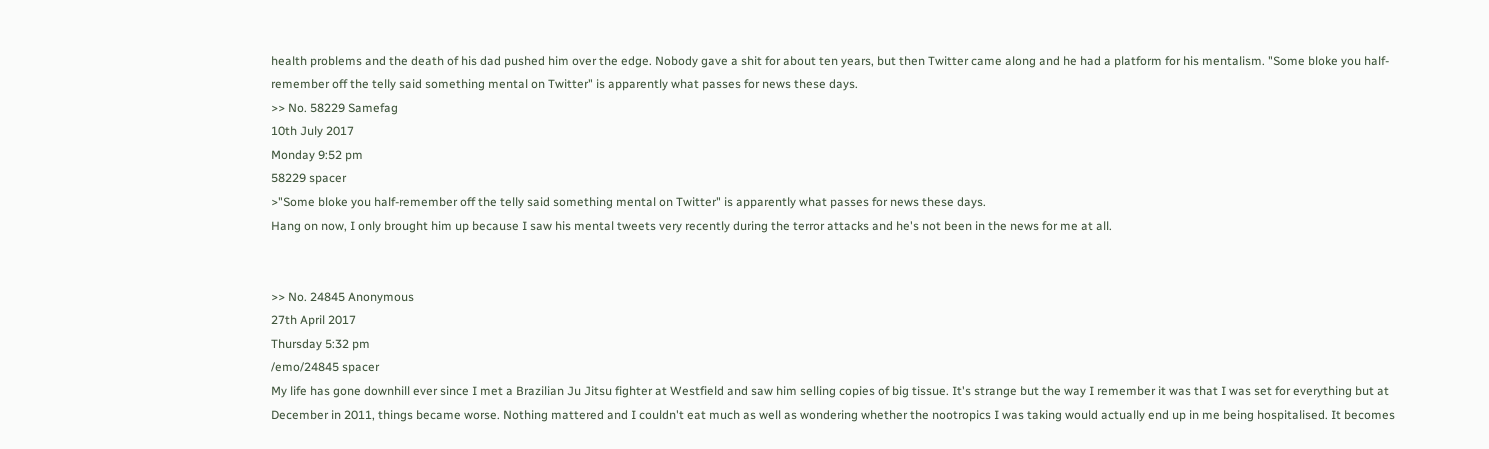health problems and the death of his dad pushed him over the edge. Nobody gave a shit for about ten years, but then Twitter came along and he had a platform for his mentalism. "Some bloke you half-remember off the telly said something mental on Twitter" is apparently what passes for news these days.
>> No. 58229 Samefag
10th July 2017
Monday 9:52 pm
58229 spacer
>"Some bloke you half-remember off the telly said something mental on Twitter" is apparently what passes for news these days.
Hang on now, I only brought him up because I saw his mental tweets very recently during the terror attacks and he's not been in the news for me at all.


>> No. 24845 Anonymous
27th April 2017
Thursday 5:32 pm
/emo/24845 spacer
My life has gone downhill ever since I met a Brazilian Ju Jitsu fighter at Westfield and saw him selling copies of big tissue. It's strange but the way I remember it was that I was set for everything but at December in 2011, things became worse. Nothing mattered and I couldn't eat much as well as wondering whether the nootropics I was taking would actually end up in me being hospitalised. It becomes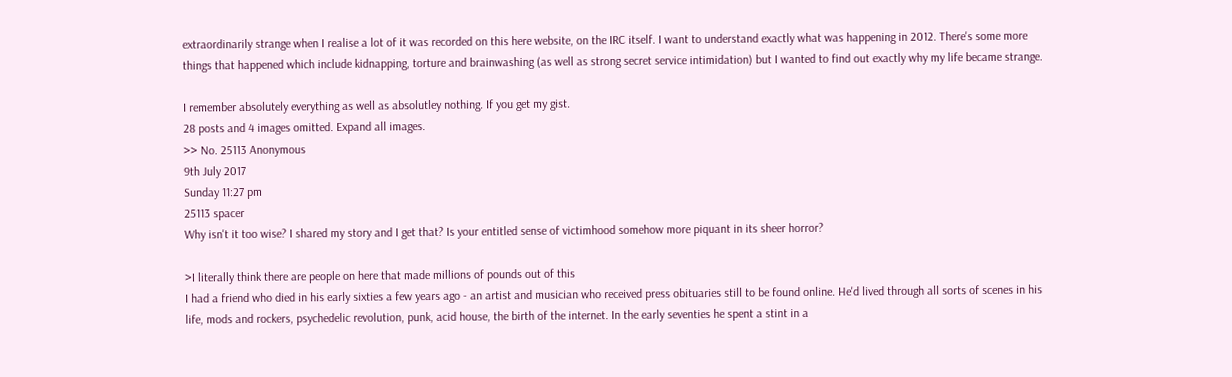extraordinarily strange when I realise a lot of it was recorded on this here website, on the IRC itself. I want to understand exactly what was happening in 2012. There's some more things that happened which include kidnapping, torture and brainwashing (as well as strong secret service intimidation) but I wanted to find out exactly why my life became strange.

I remember absolutely everything as well as absolutley nothing. If you get my gist.
28 posts and 4 images omitted. Expand all images.
>> No. 25113 Anonymous
9th July 2017
Sunday 11:27 pm
25113 spacer
Why isn't it too wise? I shared my story and I get that? Is your entitled sense of victimhood somehow more piquant in its sheer horror?

>I literally think there are people on here that made millions of pounds out of this
I had a friend who died in his early sixties a few years ago - an artist and musician who received press obituaries still to be found online. He'd lived through all sorts of scenes in his life, mods and rockers, psychedelic revolution, punk, acid house, the birth of the internet. In the early seventies he spent a stint in a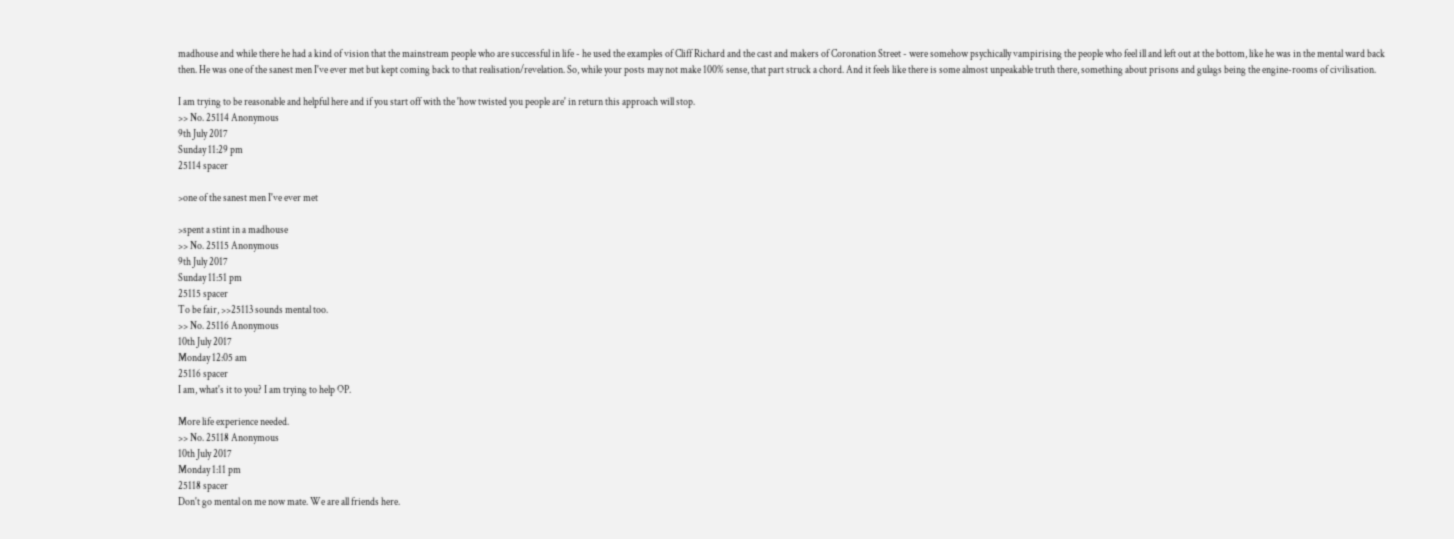madhouse and while there he had a kind of vision that the mainstream people who are successful in life - he used the examples of Cliff Richard and the cast and makers of Coronation Street - were somehow psychically vampirising the people who feel ill and left out at the bottom, like he was in the mental ward back then. He was one of the sanest men I've ever met but kept coming back to that realisation/revelation. So, while your posts may not make 100% sense, that part struck a chord. And it feels like there is some almost unpeakable truth there, something about prisons and gulags being the engine-rooms of civilisation.

I am trying to be reasonable and helpful here and if you start off with the 'how twisted you people are' in return this approach will stop.
>> No. 25114 Anonymous
9th July 2017
Sunday 11:29 pm
25114 spacer

>one of the sanest men I've ever met

>spent a stint in a madhouse
>> No. 25115 Anonymous
9th July 2017
Sunday 11:51 pm
25115 spacer
To be fair, >>25113 sounds mental too.
>> No. 25116 Anonymous
10th July 2017
Monday 12:05 am
25116 spacer
I am, what's it to you? I am trying to help OP.

More life experience needed.
>> No. 25118 Anonymous
10th July 2017
Monday 1:11 pm
25118 spacer
Don't go mental on me now mate. We are all friends here.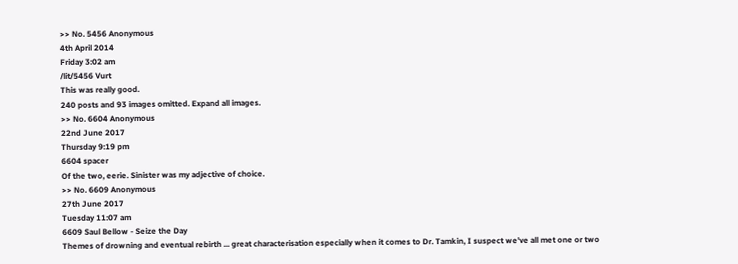>> No. 5456 Anonymous
4th April 2014
Friday 3:02 am
/lit/5456 Vurt
This was really good.
240 posts and 93 images omitted. Expand all images.
>> No. 6604 Anonymous
22nd June 2017
Thursday 9:19 pm
6604 spacer
Of the two, eerie. Sinister was my adjective of choice.
>> No. 6609 Anonymous
27th June 2017
Tuesday 11:07 am
6609 Saul Bellow - Seize the Day
Themes of drowning and eventual rebirth ... great characterisation especially when it comes to Dr. Tamkin, I suspect we've all met one or two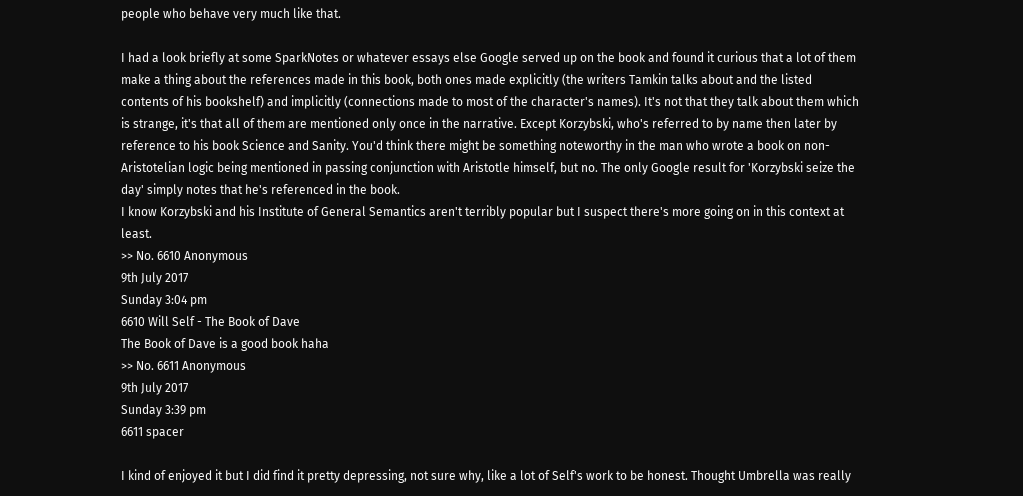people who behave very much like that.

I had a look briefly at some SparkNotes or whatever essays else Google served up on the book and found it curious that a lot of them make a thing about the references made in this book, both ones made explicitly (the writers Tamkin talks about and the listed contents of his bookshelf) and implicitly (connections made to most of the character's names). It's not that they talk about them which is strange, it's that all of them are mentioned only once in the narrative. Except Korzybski, who's referred to by name then later by reference to his book Science and Sanity. You'd think there might be something noteworthy in the man who wrote a book on non-Aristotelian logic being mentioned in passing conjunction with Aristotle himself, but no. The only Google result for 'Korzybski seize the day' simply notes that he's referenced in the book.
I know Korzybski and his Institute of General Semantics aren't terribly popular but I suspect there's more going on in this context at least.
>> No. 6610 Anonymous
9th July 2017
Sunday 3:04 pm
6610 Will Self - The Book of Dave
The Book of Dave is a good book haha
>> No. 6611 Anonymous
9th July 2017
Sunday 3:39 pm
6611 spacer

I kind of enjoyed it but I did find it pretty depressing, not sure why, like a lot of Self's work to be honest. Thought Umbrella was really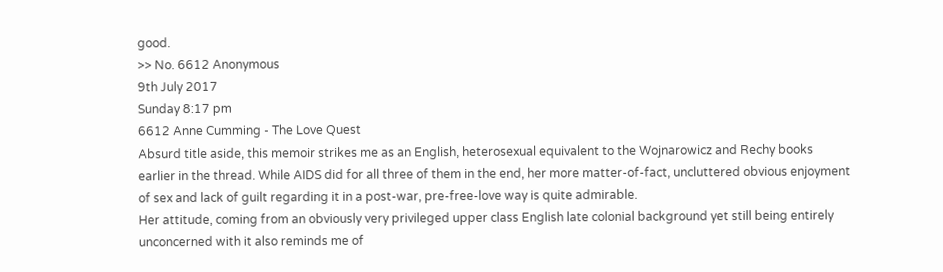good.
>> No. 6612 Anonymous
9th July 2017
Sunday 8:17 pm
6612 Anne Cumming - The Love Quest
Absurd title aside, this memoir strikes me as an English, heterosexual equivalent to the Wojnarowicz and Rechy books earlier in the thread. While AIDS did for all three of them in the end, her more matter-of-fact, uncluttered obvious enjoyment of sex and lack of guilt regarding it in a post-war, pre-free-love way is quite admirable.
Her attitude, coming from an obviously very privileged upper class English late colonial background yet still being entirely unconcerned with it also reminds me of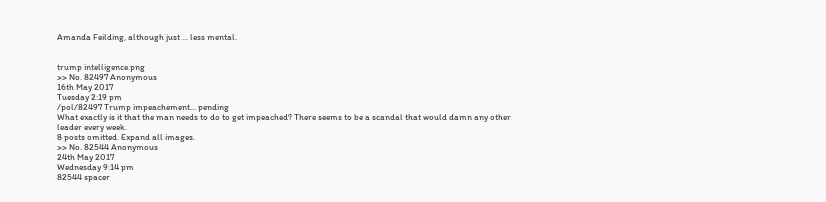Amanda Feilding, although just ... less mental.


trump intelligence.png
>> No. 82497 Anonymous
16th May 2017
Tuesday 2:19 pm
/pol/82497 Trump impeachement... pending
What exactly is it that the man needs to do to get impeached? There seems to be a scandal that would damn any other leader every week.
8 posts omitted. Expand all images.
>> No. 82544 Anonymous
24th May 2017
Wednesday 9:14 pm
82544 spacer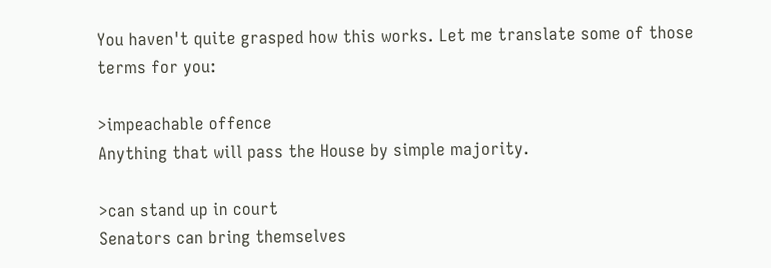You haven't quite grasped how this works. Let me translate some of those terms for you:

>impeachable offence
Anything that will pass the House by simple majority.

>can stand up in court
Senators can bring themselves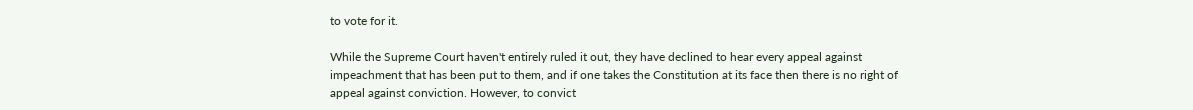to vote for it.

While the Supreme Court haven't entirely ruled it out, they have declined to hear every appeal against impeachment that has been put to them, and if one takes the Constitution at its face then there is no right of appeal against conviction. However, to convict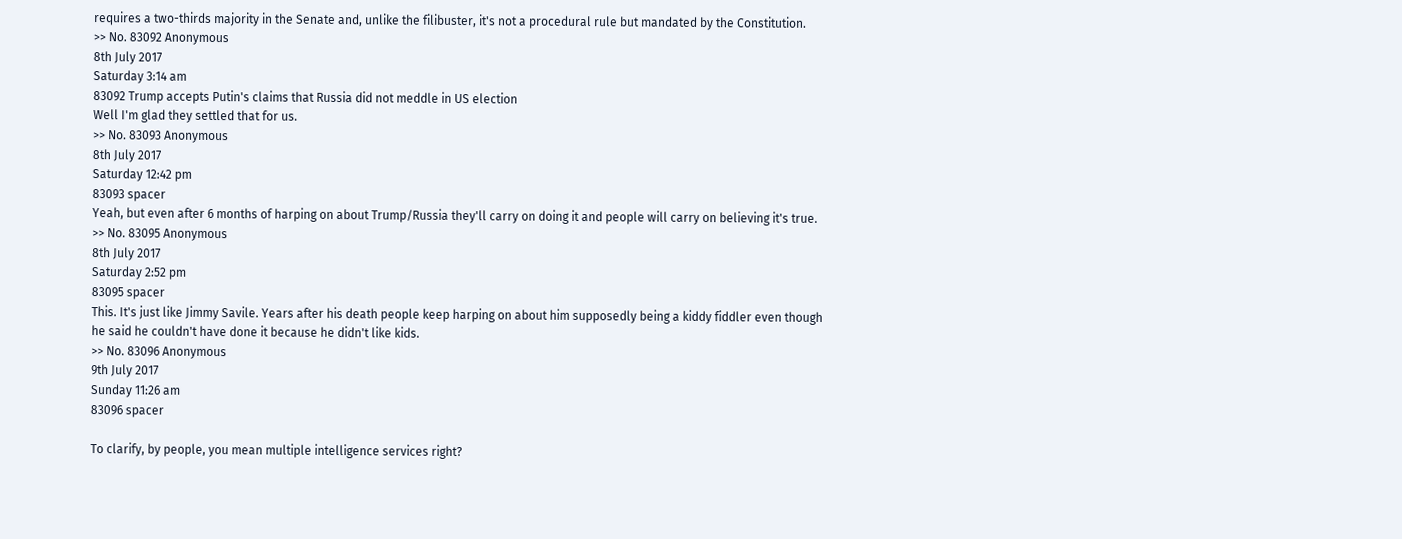requires a two-thirds majority in the Senate and, unlike the filibuster, it's not a procedural rule but mandated by the Constitution.
>> No. 83092 Anonymous
8th July 2017
Saturday 3:14 am
83092 Trump accepts Putin's claims that Russia did not meddle in US election
Well I'm glad they settled that for us.
>> No. 83093 Anonymous
8th July 2017
Saturday 12:42 pm
83093 spacer
Yeah, but even after 6 months of harping on about Trump/Russia they'll carry on doing it and people will carry on believing it's true.
>> No. 83095 Anonymous
8th July 2017
Saturday 2:52 pm
83095 spacer
This. It's just like Jimmy Savile. Years after his death people keep harping on about him supposedly being a kiddy fiddler even though he said he couldn't have done it because he didn't like kids.
>> No. 83096 Anonymous
9th July 2017
Sunday 11:26 am
83096 spacer

To clarify, by people, you mean multiple intelligence services right?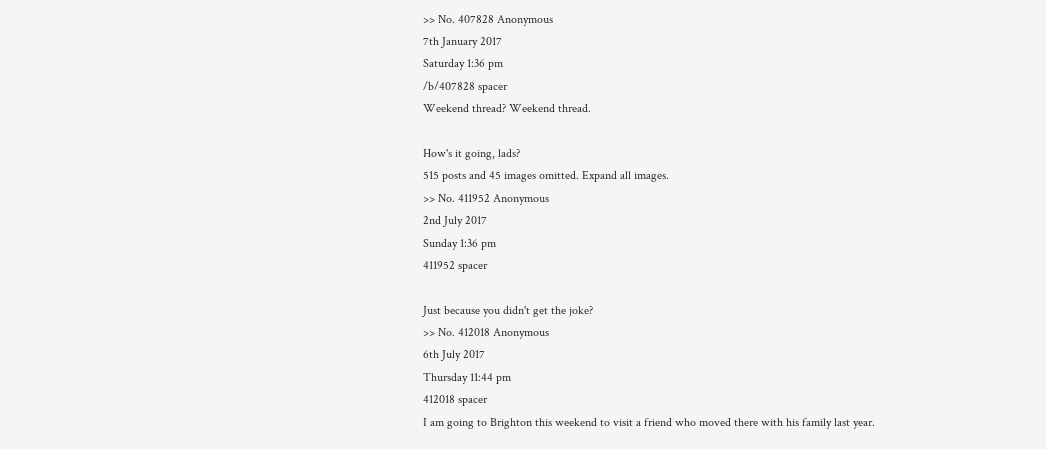>> No. 407828 Anonymous
7th January 2017
Saturday 1:36 pm
/b/407828 spacer
Weekend thread? Weekend thread.

How's it going, lads?
515 posts and 45 images omitted. Expand all images.
>> No. 411952 Anonymous
2nd July 2017
Sunday 1:36 pm
411952 spacer

Just because you didn't get the joke?
>> No. 412018 Anonymous
6th July 2017
Thursday 11:44 pm
412018 spacer
I am going to Brighton this weekend to visit a friend who moved there with his family last year.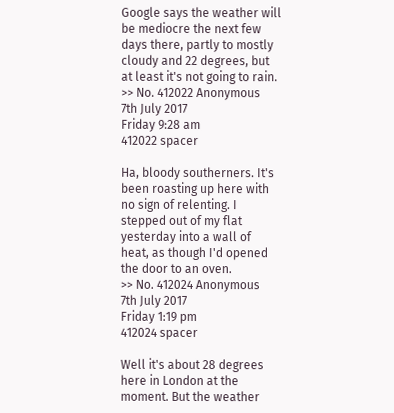Google says the weather will be mediocre the next few days there, partly to mostly cloudy and 22 degrees, but at least it's not going to rain.
>> No. 412022 Anonymous
7th July 2017
Friday 9:28 am
412022 spacer

Ha, bloody southerners. It's been roasting up here with no sign of relenting. I stepped out of my flat yesterday into a wall of heat, as though I'd opened the door to an oven.
>> No. 412024 Anonymous
7th July 2017
Friday 1:19 pm
412024 spacer

Well it's about 28 degrees here in London at the moment. But the weather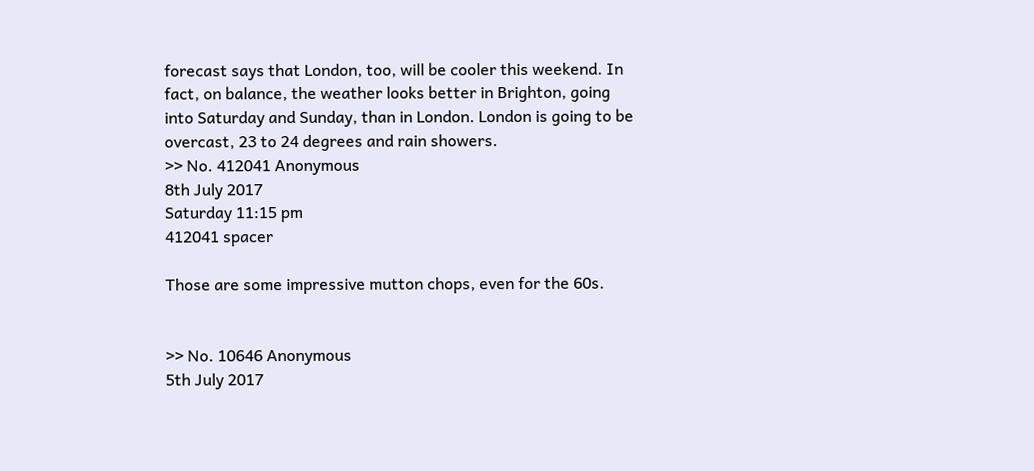forecast says that London, too, will be cooler this weekend. In fact, on balance, the weather looks better in Brighton, going into Saturday and Sunday, than in London. London is going to be overcast, 23 to 24 degrees and rain showers.
>> No. 412041 Anonymous
8th July 2017
Saturday 11:15 pm
412041 spacer

Those are some impressive mutton chops, even for the 60s.


>> No. 10646 Anonymous
5th July 2017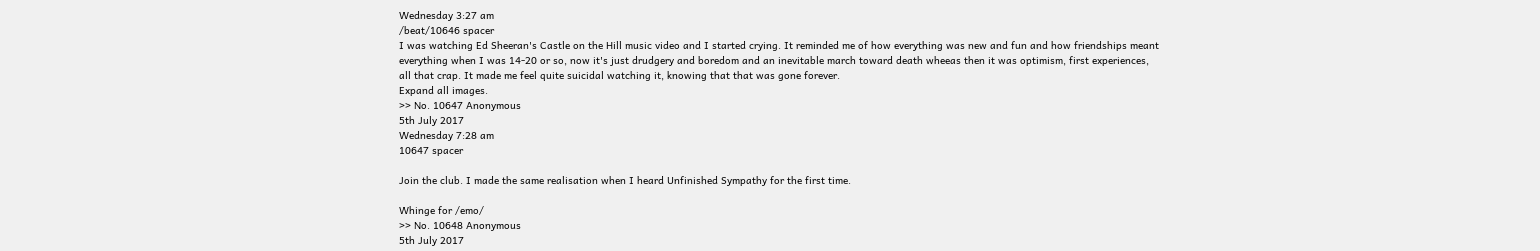Wednesday 3:27 am
/beat/10646 spacer
I was watching Ed Sheeran's Castle on the Hill music video and I started crying. It reminded me of how everything was new and fun and how friendships meant everything when I was 14-20 or so, now it's just drudgery and boredom and an inevitable march toward death wheeas then it was optimism, first experiences, all that crap. It made me feel quite suicidal watching it, knowing that that was gone forever.
Expand all images.
>> No. 10647 Anonymous
5th July 2017
Wednesday 7:28 am
10647 spacer

Join the club. I made the same realisation when I heard Unfinished Sympathy for the first time.

Whinge for /emo/
>> No. 10648 Anonymous
5th July 2017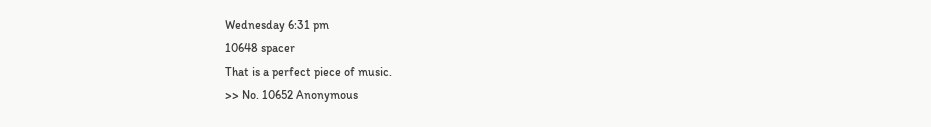Wednesday 6:31 pm
10648 spacer
That is a perfect piece of music.
>> No. 10652 Anonymous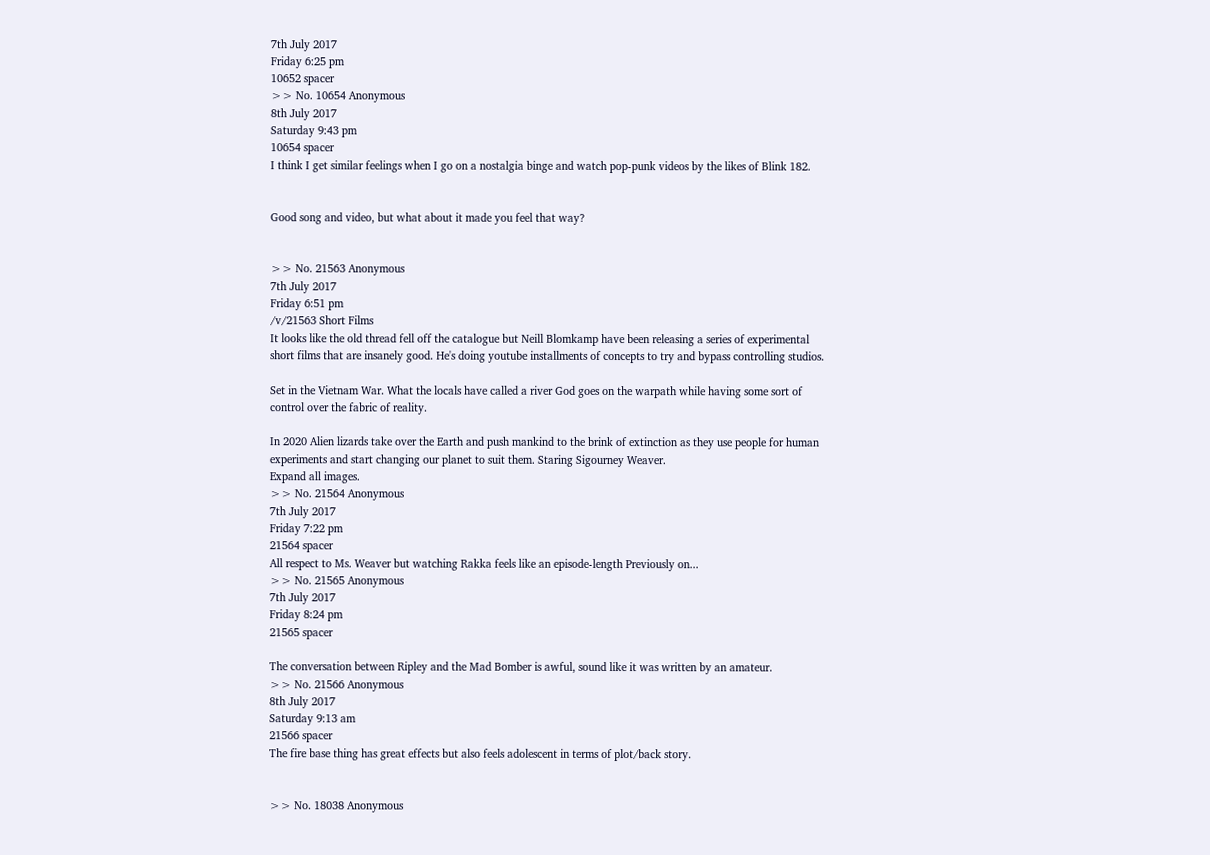7th July 2017
Friday 6:25 pm
10652 spacer
>> No. 10654 Anonymous
8th July 2017
Saturday 9:43 pm
10654 spacer
I think I get similar feelings when I go on a nostalgia binge and watch pop-punk videos by the likes of Blink 182.


Good song and video, but what about it made you feel that way?


>> No. 21563 Anonymous
7th July 2017
Friday 6:51 pm
/v/21563 Short Films
It looks like the old thread fell off the catalogue but Neill Blomkamp have been releasing a series of experimental short films that are insanely good. He's doing youtube installments of concepts to try and bypass controlling studios.

Set in the Vietnam War. What the locals have called a river God goes on the warpath while having some sort of control over the fabric of reality.

In 2020 Alien lizards take over the Earth and push mankind to the brink of extinction as they use people for human experiments and start changing our planet to suit them. Staring Sigourney Weaver.
Expand all images.
>> No. 21564 Anonymous
7th July 2017
Friday 7:22 pm
21564 spacer
All respect to Ms. Weaver but watching Rakka feels like an episode-length Previously on...
>> No. 21565 Anonymous
7th July 2017
Friday 8:24 pm
21565 spacer

The conversation between Ripley and the Mad Bomber is awful, sound like it was written by an amateur.
>> No. 21566 Anonymous
8th July 2017
Saturday 9:13 am
21566 spacer
The fire base thing has great effects but also feels adolescent in terms of plot/back story.


>> No. 18038 Anonymous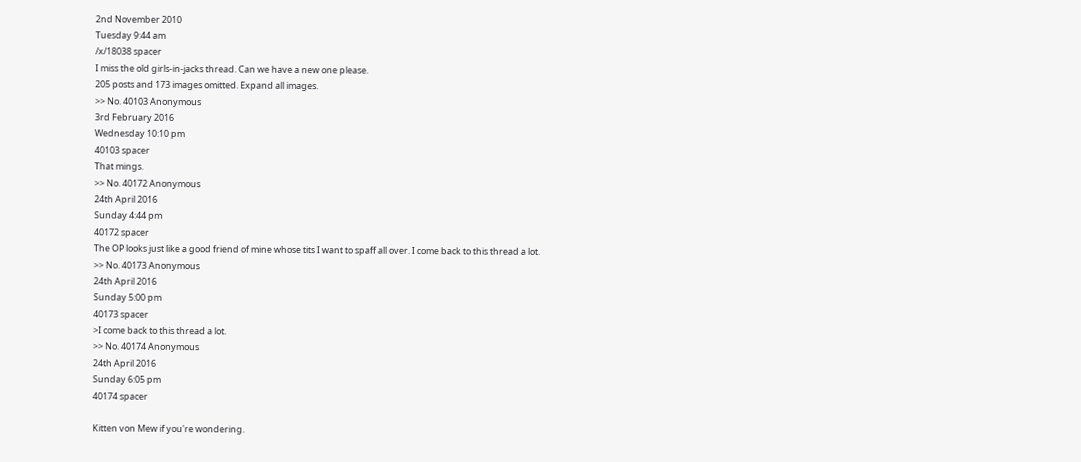2nd November 2010
Tuesday 9:44 am
/x/18038 spacer
I miss the old girls-in-jacks thread. Can we have a new one please.
205 posts and 173 images omitted. Expand all images.
>> No. 40103 Anonymous
3rd February 2016
Wednesday 10:10 pm
40103 spacer
That mings.
>> No. 40172 Anonymous
24th April 2016
Sunday 4:44 pm
40172 spacer
The OP looks just like a good friend of mine whose tits I want to spaff all over. I come back to this thread a lot.
>> No. 40173 Anonymous
24th April 2016
Sunday 5:00 pm
40173 spacer
>I come back to this thread a lot.
>> No. 40174 Anonymous
24th April 2016
Sunday 6:05 pm
40174 spacer

Kitten von Mew if you're wondering.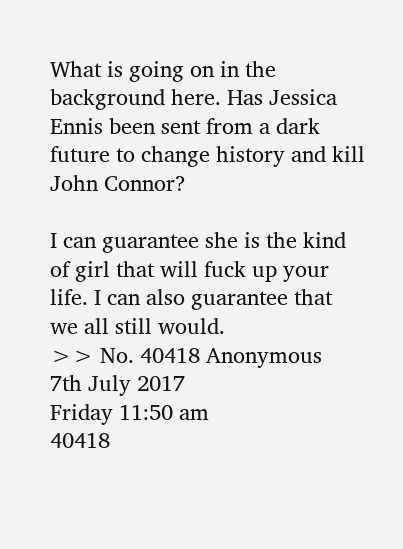What is going on in the background here. Has Jessica Ennis been sent from a dark future to change history and kill John Connor?

I can guarantee she is the kind of girl that will fuck up your life. I can also guarantee that we all still would.
>> No. 40418 Anonymous
7th July 2017
Friday 11:50 am
40418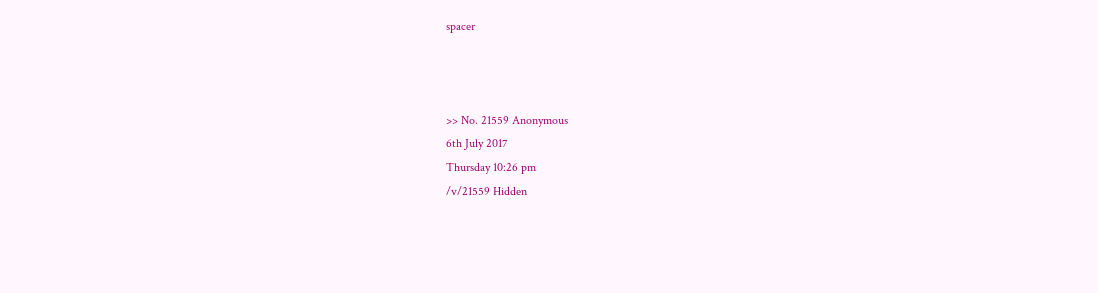spacer



>> No. 21559 Anonymous
6th July 2017
Thursday 10:26 pm
/v/21559 Hidden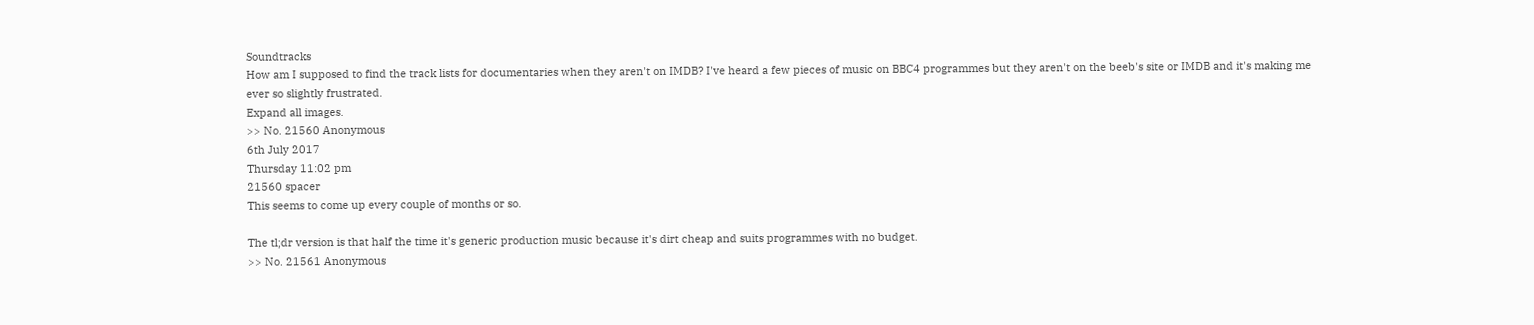Soundtracks
How am I supposed to find the track lists for documentaries when they aren't on IMDB? I've heard a few pieces of music on BBC4 programmes but they aren't on the beeb's site or IMDB and it's making me ever so slightly frustrated.
Expand all images.
>> No. 21560 Anonymous
6th July 2017
Thursday 11:02 pm
21560 spacer
This seems to come up every couple of months or so.

The tl;dr version is that half the time it's generic production music because it's dirt cheap and suits programmes with no budget.
>> No. 21561 Anonymous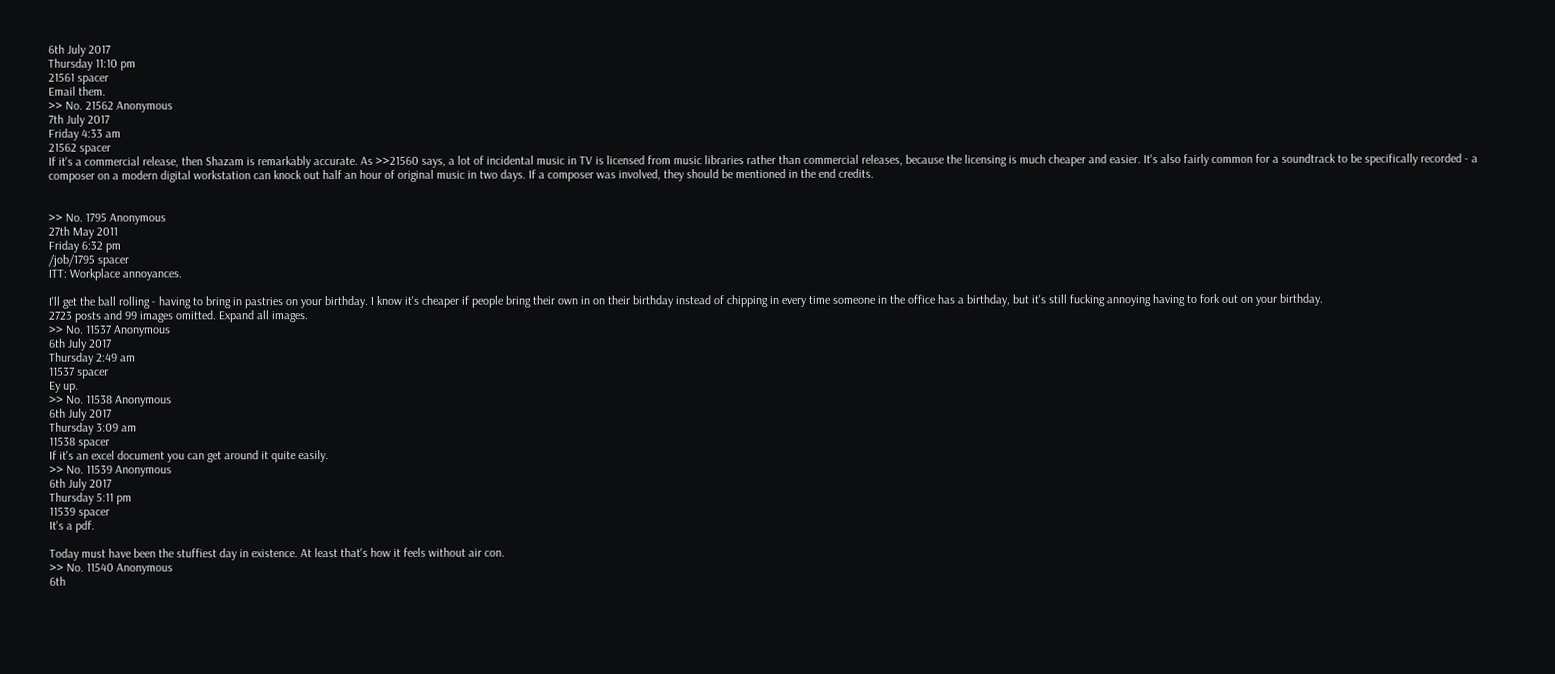6th July 2017
Thursday 11:10 pm
21561 spacer
Email them.
>> No. 21562 Anonymous
7th July 2017
Friday 4:33 am
21562 spacer
If it's a commercial release, then Shazam is remarkably accurate. As >>21560 says, a lot of incidental music in TV is licensed from music libraries rather than commercial releases, because the licensing is much cheaper and easier. It's also fairly common for a soundtrack to be specifically recorded - a composer on a modern digital workstation can knock out half an hour of original music in two days. If a composer was involved, they should be mentioned in the end credits.


>> No. 1795 Anonymous
27th May 2011
Friday 6:32 pm
/job/1795 spacer
ITT: Workplace annoyances.

I'll get the ball rolling - having to bring in pastries on your birthday. I know it's cheaper if people bring their own in on their birthday instead of chipping in every time someone in the office has a birthday, but it's still fucking annoying having to fork out on your birthday.
2723 posts and 99 images omitted. Expand all images.
>> No. 11537 Anonymous
6th July 2017
Thursday 2:49 am
11537 spacer
Ey up.
>> No. 11538 Anonymous
6th July 2017
Thursday 3:09 am
11538 spacer
If it's an excel document you can get around it quite easily.
>> No. 11539 Anonymous
6th July 2017
Thursday 5:11 pm
11539 spacer
It's a pdf.

Today must have been the stuffiest day in existence. At least that's how it feels without air con.
>> No. 11540 Anonymous
6th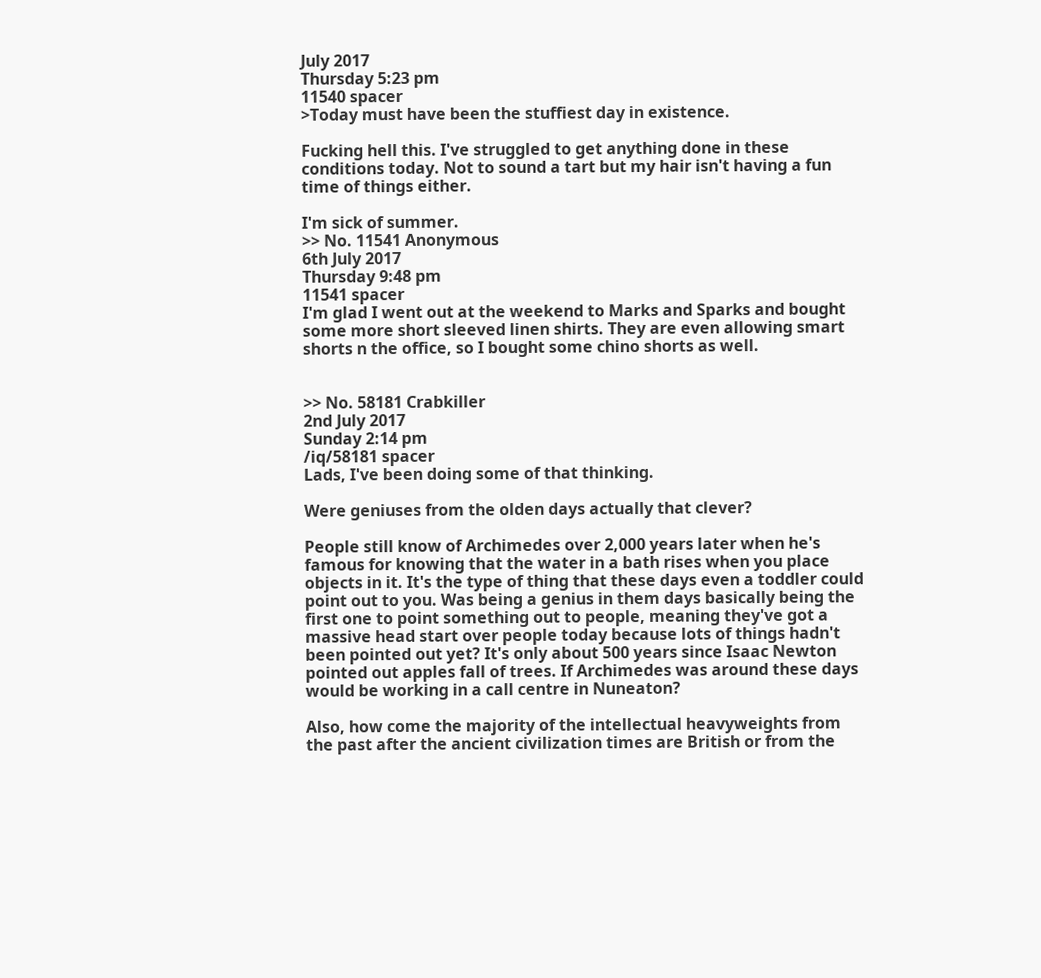July 2017
Thursday 5:23 pm
11540 spacer
>Today must have been the stuffiest day in existence.

Fucking hell this. I've struggled to get anything done in these conditions today. Not to sound a tart but my hair isn't having a fun time of things either.

I'm sick of summer.
>> No. 11541 Anonymous
6th July 2017
Thursday 9:48 pm
11541 spacer
I'm glad I went out at the weekend to Marks and Sparks and bought some more short sleeved linen shirts. They are even allowing smart shorts n the office, so I bought some chino shorts as well.


>> No. 58181 Crabkiller
2nd July 2017
Sunday 2:14 pm
/iq/58181 spacer
Lads, I've been doing some of that thinking.

Were geniuses from the olden days actually that clever?

People still know of Archimedes over 2,000 years later when he's famous for knowing that the water in a bath rises when you place objects in it. It's the type of thing that these days even a toddler could point out to you. Was being a genius in them days basically being the first one to point something out to people, meaning they've got a massive head start over people today because lots of things hadn't been pointed out yet? It's only about 500 years since Isaac Newton pointed out apples fall of trees. If Archimedes was around these days would be working in a call centre in Nuneaton?

Also, how come the majority of the intellectual heavyweights from the past after the ancient civilization times are British or from the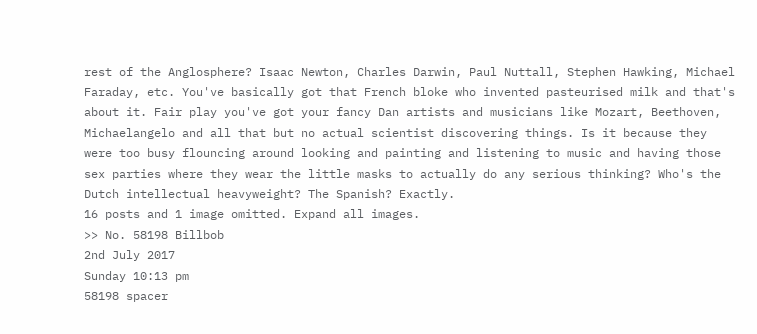rest of the Anglosphere? Isaac Newton, Charles Darwin, Paul Nuttall, Stephen Hawking, Michael Faraday, etc. You've basically got that French bloke who invented pasteurised milk and that's about it. Fair play you've got your fancy Dan artists and musicians like Mozart, Beethoven, Michaelangelo and all that but no actual scientist discovering things. Is it because they were too busy flouncing around looking and painting and listening to music and having those sex parties where they wear the little masks to actually do any serious thinking? Who's the Dutch intellectual heavyweight? The Spanish? Exactly.
16 posts and 1 image omitted. Expand all images.
>> No. 58198 Billbob
2nd July 2017
Sunday 10:13 pm
58198 spacer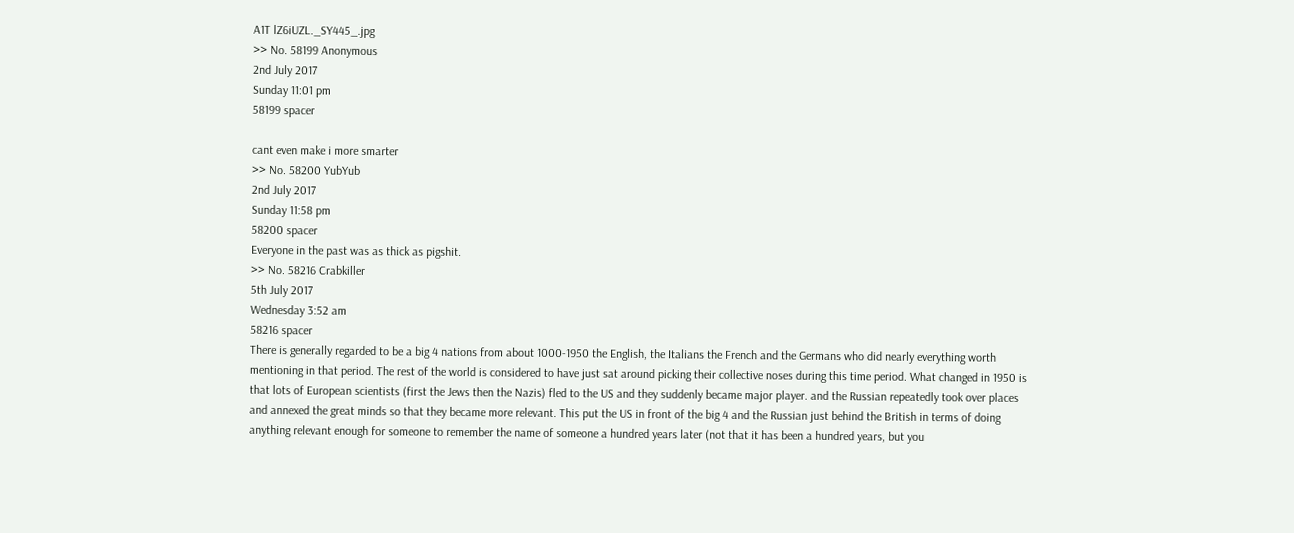A1T lZ6iUZL._SY445_.jpg
>> No. 58199 Anonymous
2nd July 2017
Sunday 11:01 pm
58199 spacer

cant even make i more smarter
>> No. 58200 YubYub
2nd July 2017
Sunday 11:58 pm
58200 spacer
Everyone in the past was as thick as pigshit.
>> No. 58216 Crabkiller
5th July 2017
Wednesday 3:52 am
58216 spacer
There is generally regarded to be a big 4 nations from about 1000-1950 the English, the Italians the French and the Germans who did nearly everything worth mentioning in that period. The rest of the world is considered to have just sat around picking their collective noses during this time period. What changed in 1950 is that lots of European scientists (first the Jews then the Nazis) fled to the US and they suddenly became major player. and the Russian repeatedly took over places and annexed the great minds so that they became more relevant. This put the US in front of the big 4 and the Russian just behind the British in terms of doing anything relevant enough for someone to remember the name of someone a hundred years later (not that it has been a hundred years, but you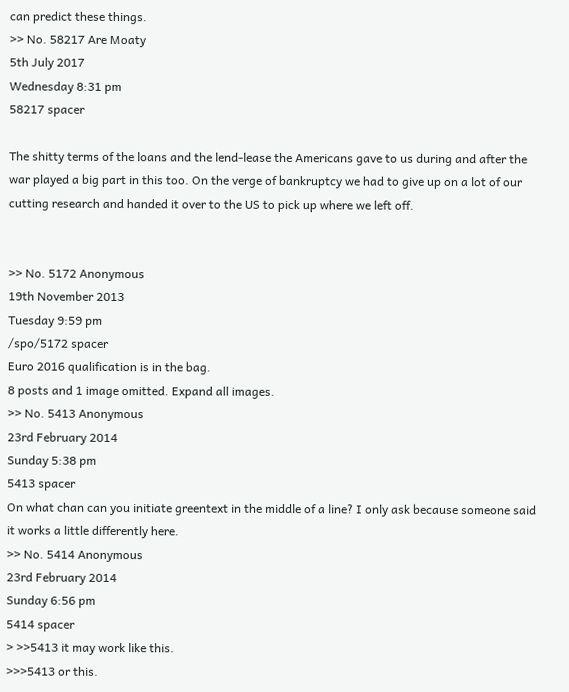can predict these things.
>> No. 58217 Are Moaty
5th July 2017
Wednesday 8:31 pm
58217 spacer

The shitty terms of the loans and the lend-lease the Americans gave to us during and after the war played a big part in this too. On the verge of bankruptcy we had to give up on a lot of our cutting research and handed it over to the US to pick up where we left off.


>> No. 5172 Anonymous
19th November 2013
Tuesday 9:59 pm
/spo/5172 spacer
Euro 2016 qualification is in the bag.
8 posts and 1 image omitted. Expand all images.
>> No. 5413 Anonymous
23rd February 2014
Sunday 5:38 pm
5413 spacer
On what chan can you initiate greentext in the middle of a line? I only ask because someone said it works a little differently here.
>> No. 5414 Anonymous
23rd February 2014
Sunday 6:56 pm
5414 spacer
> >>5413 it may work like this.
>>>5413 or this.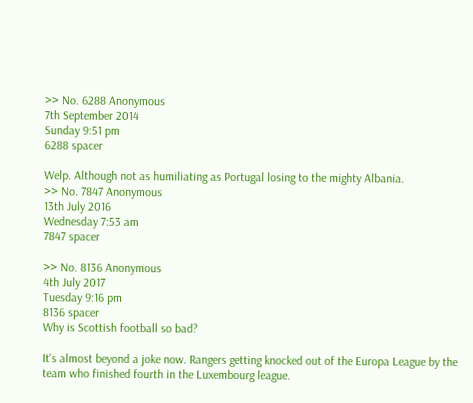>> No. 6288 Anonymous
7th September 2014
Sunday 9:51 pm
6288 spacer

Welp. Although not as humiliating as Portugal losing to the mighty Albania.
>> No. 7847 Anonymous
13th July 2016
Wednesday 7:53 am
7847 spacer

>> No. 8136 Anonymous
4th July 2017
Tuesday 9:16 pm
8136 spacer
Why is Scottish football so bad?

It's almost beyond a joke now. Rangers getting knocked out of the Europa League by the team who finished fourth in the Luxembourg league.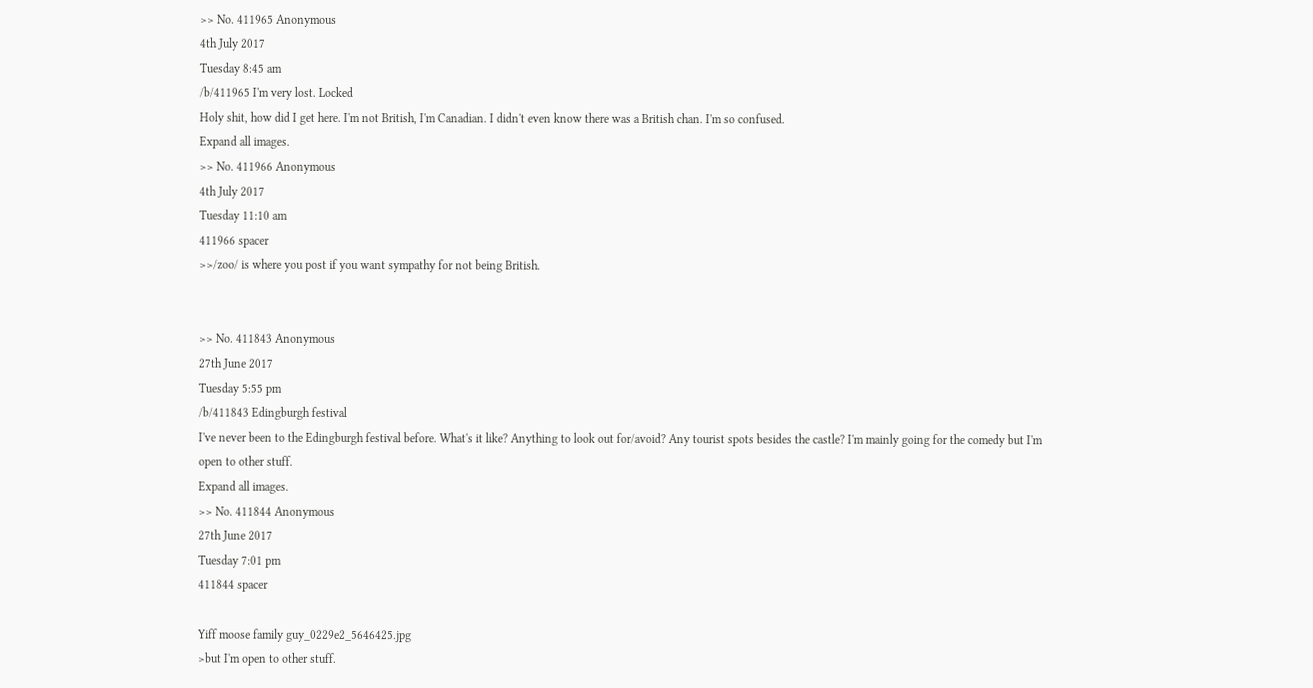>> No. 411965 Anonymous
4th July 2017
Tuesday 8:45 am
/b/411965 I'm very lost. Locked
Holy shit, how did I get here. I'm not British, I'm Canadian. I didn't even know there was a British chan. I'm so confused.
Expand all images.
>> No. 411966 Anonymous
4th July 2017
Tuesday 11:10 am
411966 spacer
>>/zoo/ is where you post if you want sympathy for not being British.


>> No. 411843 Anonymous
27th June 2017
Tuesday 5:55 pm
/b/411843 Edingburgh festival
I've never been to the Edingburgh festival before. What's it like? Anything to look out for/avoid? Any tourist spots besides the castle? I'm mainly going for the comedy but I'm open to other stuff.
Expand all images.
>> No. 411844 Anonymous
27th June 2017
Tuesday 7:01 pm
411844 spacer

Yiff moose family guy_0229e2_5646425.jpg
>but I'm open to other stuff.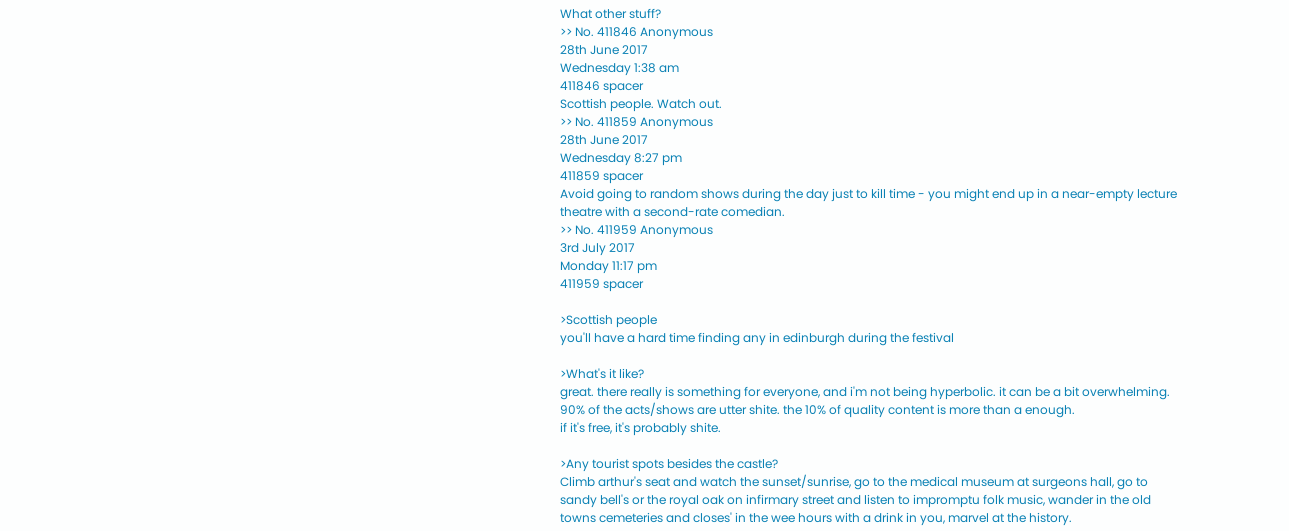What other stuff?
>> No. 411846 Anonymous
28th June 2017
Wednesday 1:38 am
411846 spacer
Scottish people. Watch out.
>> No. 411859 Anonymous
28th June 2017
Wednesday 8:27 pm
411859 spacer
Avoid going to random shows during the day just to kill time - you might end up in a near-empty lecture theatre with a second-rate comedian.
>> No. 411959 Anonymous
3rd July 2017
Monday 11:17 pm
411959 spacer

>Scottish people
you'll have a hard time finding any in edinburgh during the festival

>What's it like?
great. there really is something for everyone, and i'm not being hyperbolic. it can be a bit overwhelming. 90% of the acts/shows are utter shite. the 10% of quality content is more than a enough.
if it's free, it's probably shite.

>Any tourist spots besides the castle?
Climb arthur's seat and watch the sunset/sunrise, go to the medical museum at surgeons hall, go to sandy bell's or the royal oak on infirmary street and listen to impromptu folk music, wander in the old towns cemeteries and closes' in the wee hours with a drink in you, marvel at the history.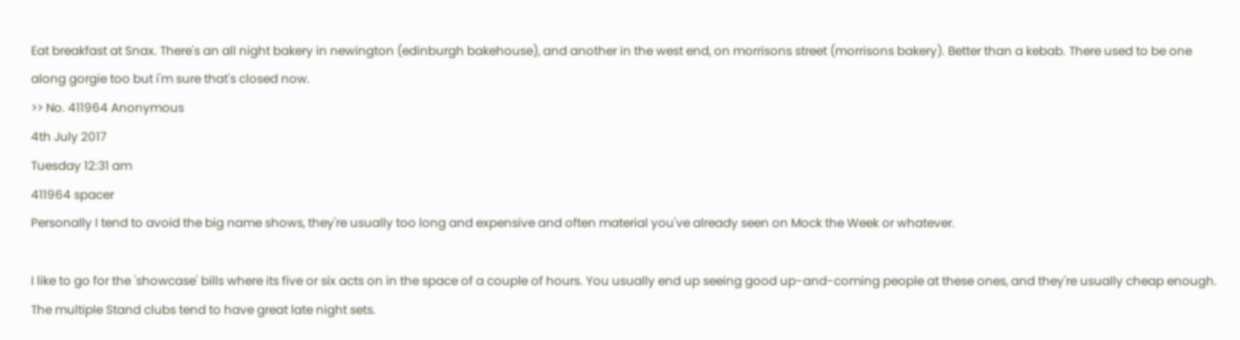Eat breakfast at Snax. There's an all night bakery in newington (edinburgh bakehouse), and another in the west end, on morrisons street (morrisons bakery). Better than a kebab. There used to be one along gorgie too but i'm sure that's closed now.
>> No. 411964 Anonymous
4th July 2017
Tuesday 12:31 am
411964 spacer
Personally I tend to avoid the big name shows, they're usually too long and expensive and often material you've already seen on Mock the Week or whatever.

I like to go for the 'showcase' bills where its five or six acts on in the space of a couple of hours. You usually end up seeing good up-and-coming people at these ones, and they're usually cheap enough. The multiple Stand clubs tend to have great late night sets.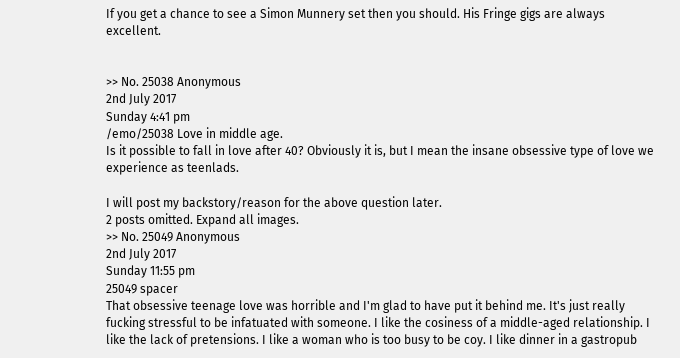If you get a chance to see a Simon Munnery set then you should. His Fringe gigs are always excellent.


>> No. 25038 Anonymous
2nd July 2017
Sunday 4:41 pm
/emo/25038 Love in middle age.
Is it possible to fall in love after 40? Obviously it is, but I mean the insane obsessive type of love we experience as teenlads.

I will post my backstory/reason for the above question later.
2 posts omitted. Expand all images.
>> No. 25049 Anonymous
2nd July 2017
Sunday 11:55 pm
25049 spacer
That obsessive teenage love was horrible and I'm glad to have put it behind me. It's just really fucking stressful to be infatuated with someone. I like the cosiness of a middle-aged relationship. I like the lack of pretensions. I like a woman who is too busy to be coy. I like dinner in a gastropub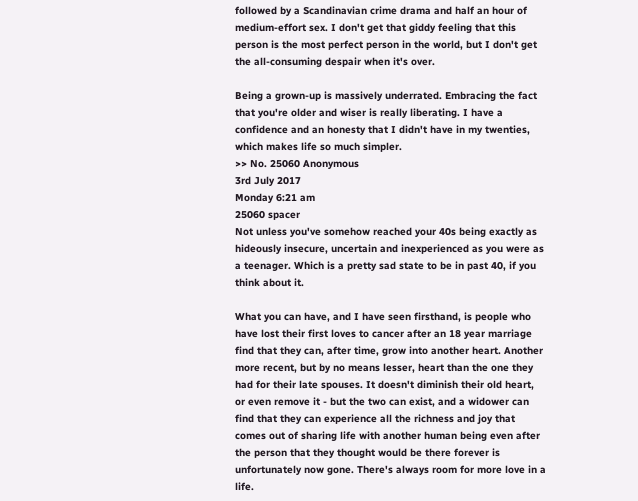followed by a Scandinavian crime drama and half an hour of medium-effort sex. I don't get that giddy feeling that this person is the most perfect person in the world, but I don't get the all-consuming despair when it's over.

Being a grown-up is massively underrated. Embracing the fact that you're older and wiser is really liberating. I have a confidence and an honesty that I didn't have in my twenties, which makes life so much simpler.
>> No. 25060 Anonymous
3rd July 2017
Monday 6:21 am
25060 spacer
Not unless you've somehow reached your 40s being exactly as hideously insecure, uncertain and inexperienced as you were as a teenager. Which is a pretty sad state to be in past 40, if you think about it.

What you can have, and I have seen firsthand, is people who have lost their first loves to cancer after an 18 year marriage find that they can, after time, grow into another heart. Another more recent, but by no means lesser, heart than the one they had for their late spouses. It doesn't diminish their old heart, or even remove it - but the two can exist, and a widower can find that they can experience all the richness and joy that comes out of sharing life with another human being even after the person that they thought would be there forever is unfortunately now gone. There's always room for more love in a life.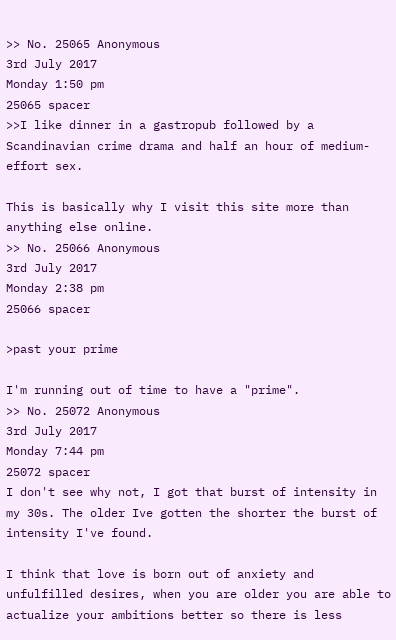>> No. 25065 Anonymous
3rd July 2017
Monday 1:50 pm
25065 spacer
>>I like dinner in a gastropub followed by a Scandinavian crime drama and half an hour of medium-effort sex.

This is basically why I visit this site more than anything else online.
>> No. 25066 Anonymous
3rd July 2017
Monday 2:38 pm
25066 spacer

>past your prime

I'm running out of time to have a "prime".
>> No. 25072 Anonymous
3rd July 2017
Monday 7:44 pm
25072 spacer
I don't see why not, I got that burst of intensity in my 30s. The older Ive gotten the shorter the burst of intensity I've found.

I think that love is born out of anxiety and unfulfilled desires, when you are older you are able to actualize your ambitions better so there is less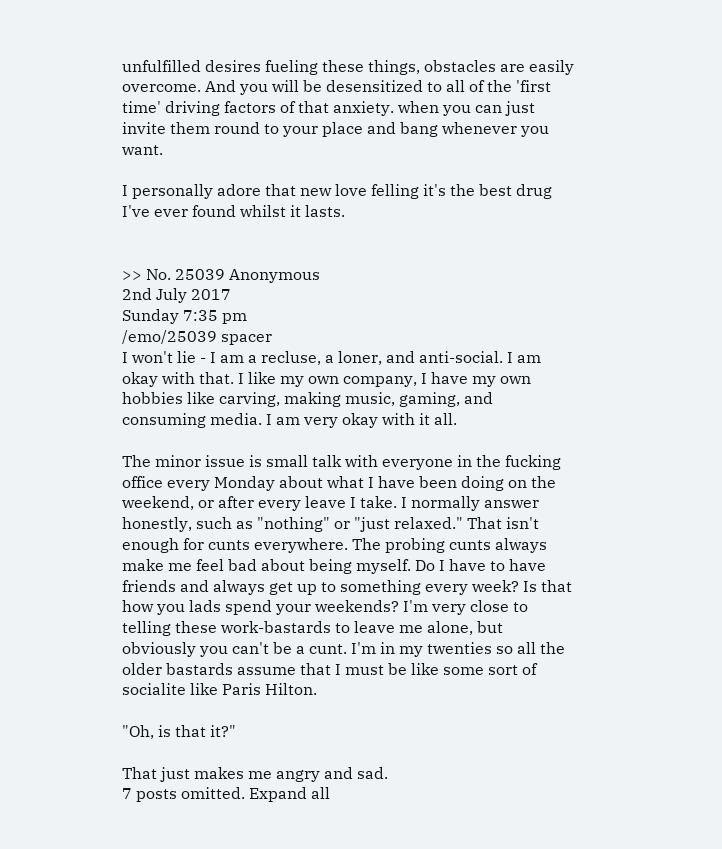unfulfilled desires fueling these things, obstacles are easily overcome. And you will be desensitized to all of the 'first time' driving factors of that anxiety. when you can just invite them round to your place and bang whenever you want.

I personally adore that new love felling it's the best drug I've ever found whilst it lasts.


>> No. 25039 Anonymous
2nd July 2017
Sunday 7:35 pm
/emo/25039 spacer
I won't lie - I am a recluse, a loner, and anti-social. I am okay with that. I like my own company, I have my own hobbies like carving, making music, gaming, and consuming media. I am very okay with it all.

The minor issue is small talk with everyone in the fucking office every Monday about what I have been doing on the weekend, or after every leave I take. I normally answer honestly, such as "nothing" or "just relaxed." That isn't enough for cunts everywhere. The probing cunts always make me feel bad about being myself. Do I have to have friends and always get up to something every week? Is that how you lads spend your weekends? I'm very close to telling these work-bastards to leave me alone, but obviously you can't be a cunt. I'm in my twenties so all the older bastards assume that I must be like some sort of socialite like Paris Hilton.

"Oh, is that it?"

That just makes me angry and sad.
7 posts omitted. Expand all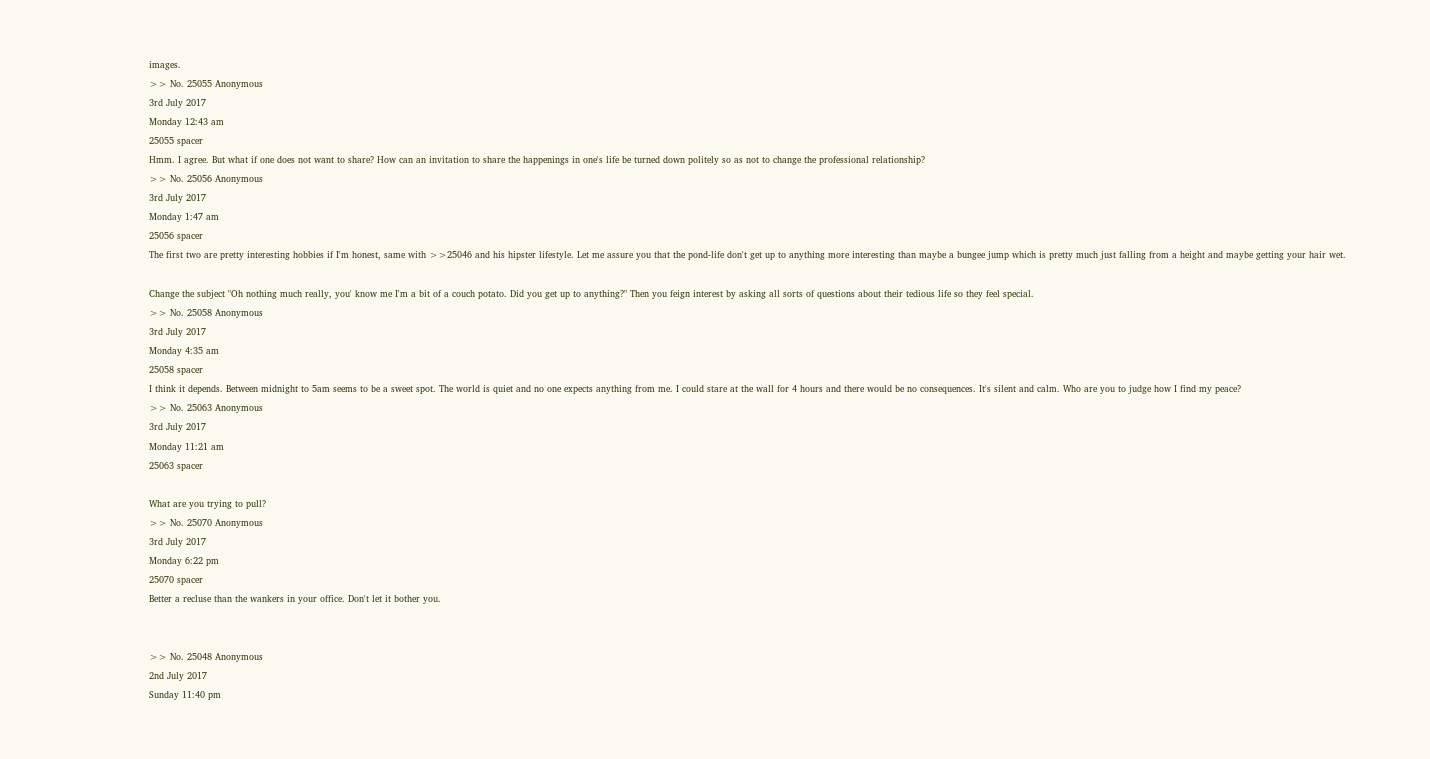images.
>> No. 25055 Anonymous
3rd July 2017
Monday 12:43 am
25055 spacer
Hmm. I agree. But what if one does not want to share? How can an invitation to share the happenings in one's life be turned down politely so as not to change the professional relationship?
>> No. 25056 Anonymous
3rd July 2017
Monday 1:47 am
25056 spacer
The first two are pretty interesting hobbies if I'm honest, same with >>25046 and his hipster lifestyle. Let me assure you that the pond-life don't get up to anything more interesting than maybe a bungee jump which is pretty much just falling from a height and maybe getting your hair wet.

Change the subject "Oh nothing much really, you' know me I'm a bit of a couch potato. Did you get up to anything?" Then you feign interest by asking all sorts of questions about their tedious life so they feel special.
>> No. 25058 Anonymous
3rd July 2017
Monday 4:35 am
25058 spacer
I think it depends. Between midnight to 5am seems to be a sweet spot. The world is quiet and no one expects anything from me. I could stare at the wall for 4 hours and there would be no consequences. It's silent and calm. Who are you to judge how I find my peace?
>> No. 25063 Anonymous
3rd July 2017
Monday 11:21 am
25063 spacer

What are you trying to pull?
>> No. 25070 Anonymous
3rd July 2017
Monday 6:22 pm
25070 spacer
Better a recluse than the wankers in your office. Don't let it bother you.


>> No. 25048 Anonymous
2nd July 2017
Sunday 11:40 pm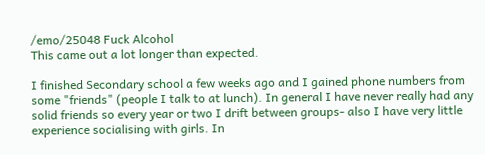/emo/25048 Fuck Alcohol
This came out a lot longer than expected.

I finished Secondary school a few weeks ago and I gained phone numbers from some "friends" (people I talk to at lunch). In general I have never really had any solid friends so every year or two I drift between groups- also I have very little experience socialising with girls. In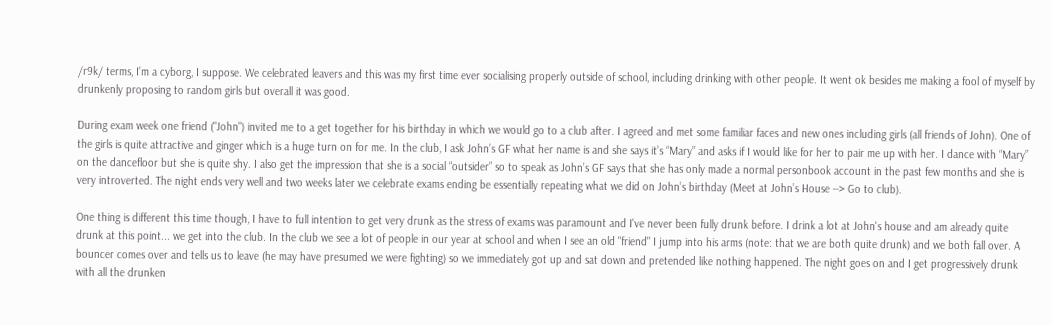/r9k/ terms, I’m a cyborg, I suppose. We celebrated leavers and this was my first time ever socialising properly outside of school, including drinking with other people. It went ok besides me making a fool of myself by drunkenly proposing to random girls but overall it was good.

During exam week one friend ("John") invited me to a get together for his birthday in which we would go to a club after. I agreed and met some familiar faces and new ones including girls (all friends of John). One of the girls is quite attractive and ginger which is a huge turn on for me. In the club, I ask John’s GF what her name is and she says it’s “Mary” and asks if I would like for her to pair me up with her. I dance with “Mary” on the dancefloor but she is quite shy. I also get the impression that she is a social “outsider” so to speak as John’s GF says that she has only made a normal personbook account in the past few months and she is very introverted. The night ends very well and two weeks later we celebrate exams ending be essentially repeating what we did on John’s birthday (Meet at John’s House --> Go to club).

One thing is different this time though, I have to full intention to get very drunk as the stress of exams was paramount and I've never been fully drunk before. I drink a lot at John's house and am already quite drunk at this point... we get into the club. In the club we see a lot of people in our year at school and when I see an old "friend" I jump into his arms (note: that we are both quite drunk) and we both fall over. A bouncer comes over and tells us to leave (he may have presumed we were fighting) so we immediately got up and sat down and pretended like nothing happened. The night goes on and I get progressively drunk with all the drunken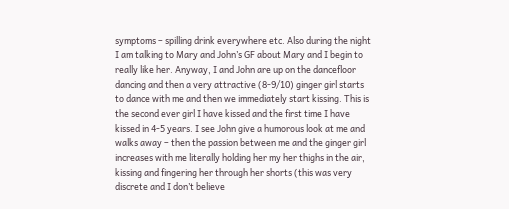symptoms – spilling drink everywhere etc. Also during the night I am talking to Mary and John’s GF about Mary and I begin to really like her. Anyway, I and John are up on the dancefloor dancing and then a very attractive (8-9/10) ginger girl starts to dance with me and then we immediately start kissing. This is the second ever girl I have kissed and the first time I have kissed in 4-5 years. I see John give a humorous look at me and walks away – then the passion between me and the ginger girl increases with me literally holding her my her thighs in the air, kissing and fingering her through her shorts (this was very discrete and I don’t believe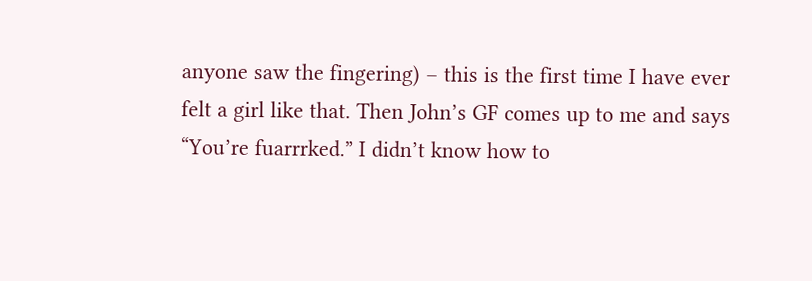anyone saw the fingering) – this is the first time I have ever felt a girl like that. Then John’s GF comes up to me and says “You’re fuarrrked.” I didn’t know how to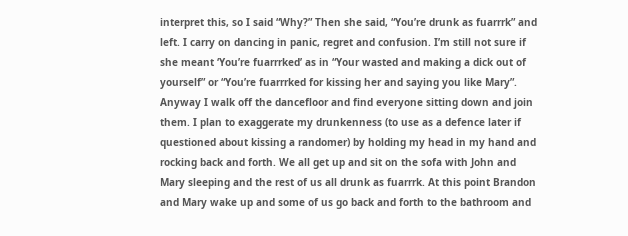interpret this, so I said “Why?” Then she said, “You’re drunk as fuarrrk” and left. I carry on dancing in panic, regret and confusion. I’m still not sure if she meant ‘You’re fuarrrked’ as in “Your wasted and making a dick out of yourself” or “You’re fuarrrked for kissing her and saying you like Mary”. Anyway I walk off the dancefloor and find everyone sitting down and join them. I plan to exaggerate my drunkenness (to use as a defence later if questioned about kissing a randomer) by holding my head in my hand and rocking back and forth. We all get up and sit on the sofa with John and Mary sleeping and the rest of us all drunk as fuarrrk. At this point Brandon and Mary wake up and some of us go back and forth to the bathroom and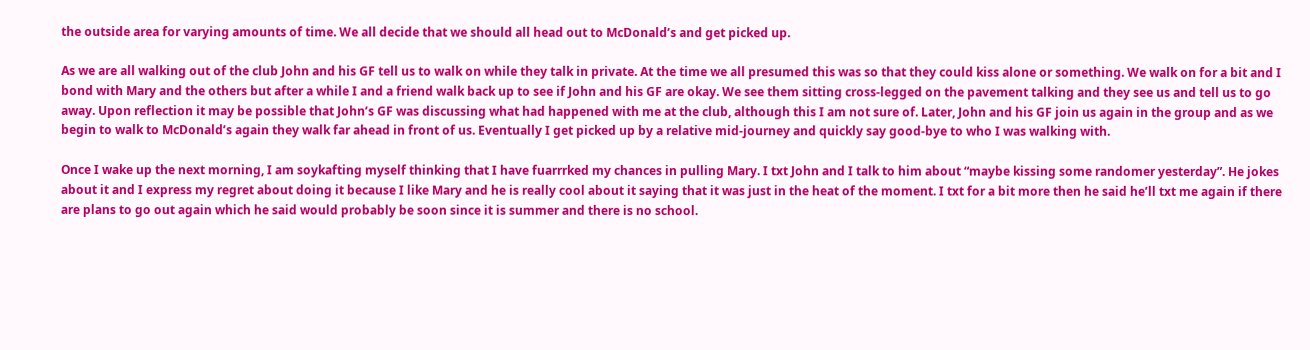the outside area for varying amounts of time. We all decide that we should all head out to McDonald’s and get picked up.

As we are all walking out of the club John and his GF tell us to walk on while they talk in private. At the time we all presumed this was so that they could kiss alone or something. We walk on for a bit and I bond with Mary and the others but after a while I and a friend walk back up to see if John and his GF are okay. We see them sitting cross-legged on the pavement talking and they see us and tell us to go away. Upon reflection it may be possible that John’s GF was discussing what had happened with me at the club, although this I am not sure of. Later, John and his GF join us again in the group and as we begin to walk to McDonald’s again they walk far ahead in front of us. Eventually I get picked up by a relative mid-journey and quickly say good-bye to who I was walking with.

Once I wake up the next morning, I am soykafting myself thinking that I have fuarrrked my chances in pulling Mary. I txt John and I talk to him about “maybe kissing some randomer yesterday”. He jokes about it and I express my regret about doing it because I like Mary and he is really cool about it saying that it was just in the heat of the moment. I txt for a bit more then he said he’ll txt me again if there are plans to go out again which he said would probably be soon since it is summer and there is no school.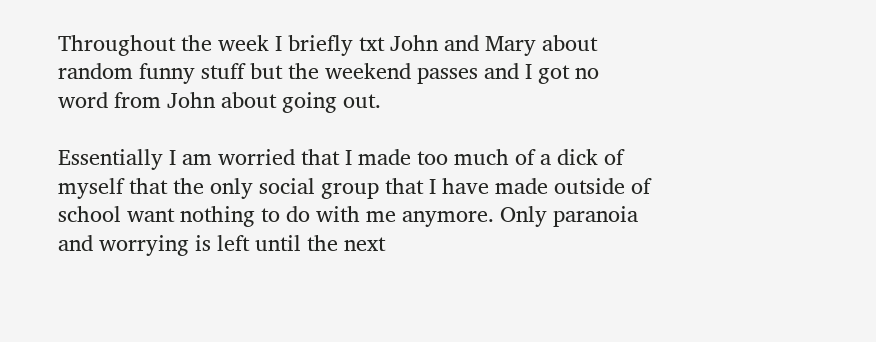Throughout the week I briefly txt John and Mary about random funny stuff but the weekend passes and I got no word from John about going out.

Essentially I am worried that I made too much of a dick of myself that the only social group that I have made outside of school want nothing to do with me anymore. Only paranoia and worrying is left until the next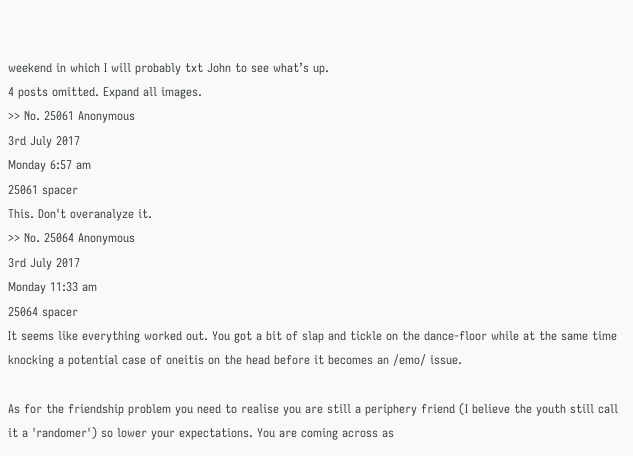weekend in which I will probably txt John to see what’s up.
4 posts omitted. Expand all images.
>> No. 25061 Anonymous
3rd July 2017
Monday 6:57 am
25061 spacer
This. Don't overanalyze it.
>> No. 25064 Anonymous
3rd July 2017
Monday 11:33 am
25064 spacer
It seems like everything worked out. You got a bit of slap and tickle on the dance-floor while at the same time knocking a potential case of oneitis on the head before it becomes an /emo/ issue.

As for the friendship problem you need to realise you are still a periphery friend (I believe the youth still call it a 'randomer') so lower your expectations. You are coming across as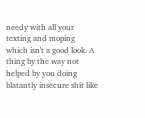needy with all your texting and moping which isn't a good look. A thing by the way not helped by you doing blatantly insecure shit like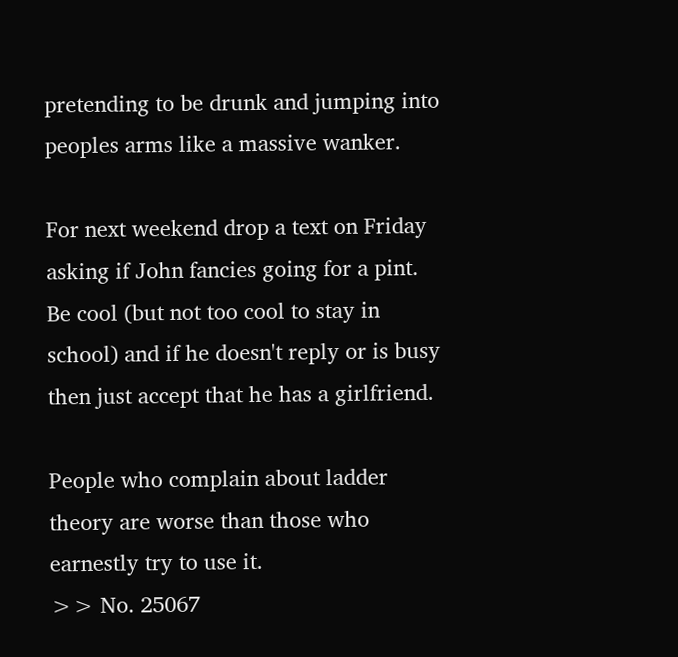pretending to be drunk and jumping into peoples arms like a massive wanker.

For next weekend drop a text on Friday asking if John fancies going for a pint. Be cool (but not too cool to stay in school) and if he doesn't reply or is busy then just accept that he has a girlfriend.

People who complain about ladder theory are worse than those who earnestly try to use it.
>> No. 25067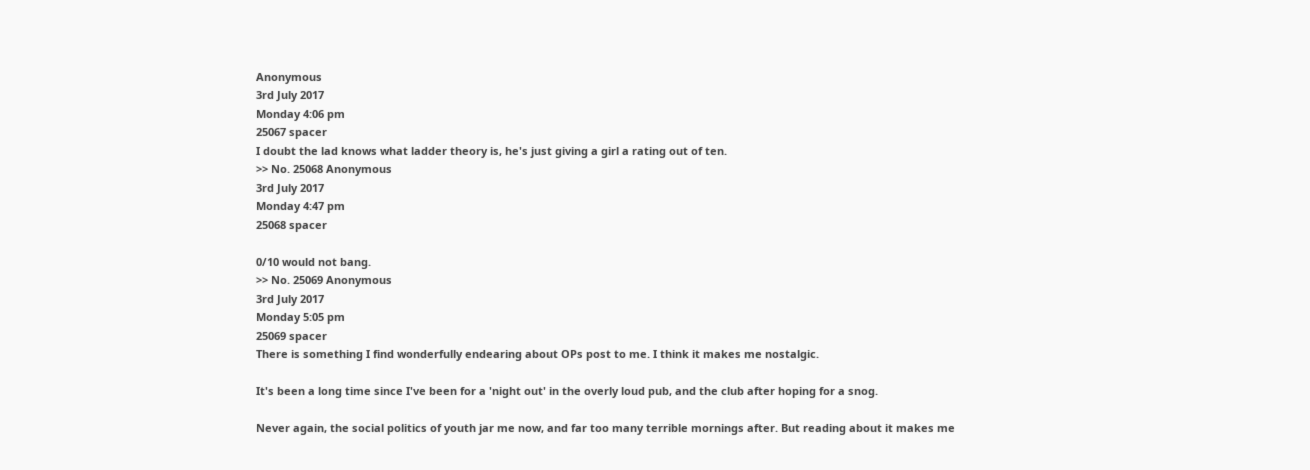Anonymous
3rd July 2017
Monday 4:06 pm
25067 spacer
I doubt the lad knows what ladder theory is, he's just giving a girl a rating out of ten.
>> No. 25068 Anonymous
3rd July 2017
Monday 4:47 pm
25068 spacer

0/10 would not bang.
>> No. 25069 Anonymous
3rd July 2017
Monday 5:05 pm
25069 spacer
There is something I find wonderfully endearing about OPs post to me. I think it makes me nostalgic.

It's been a long time since I've been for a 'night out' in the overly loud pub, and the club after hoping for a snog.

Never again, the social politics of youth jar me now, and far too many terrible mornings after. But reading about it makes me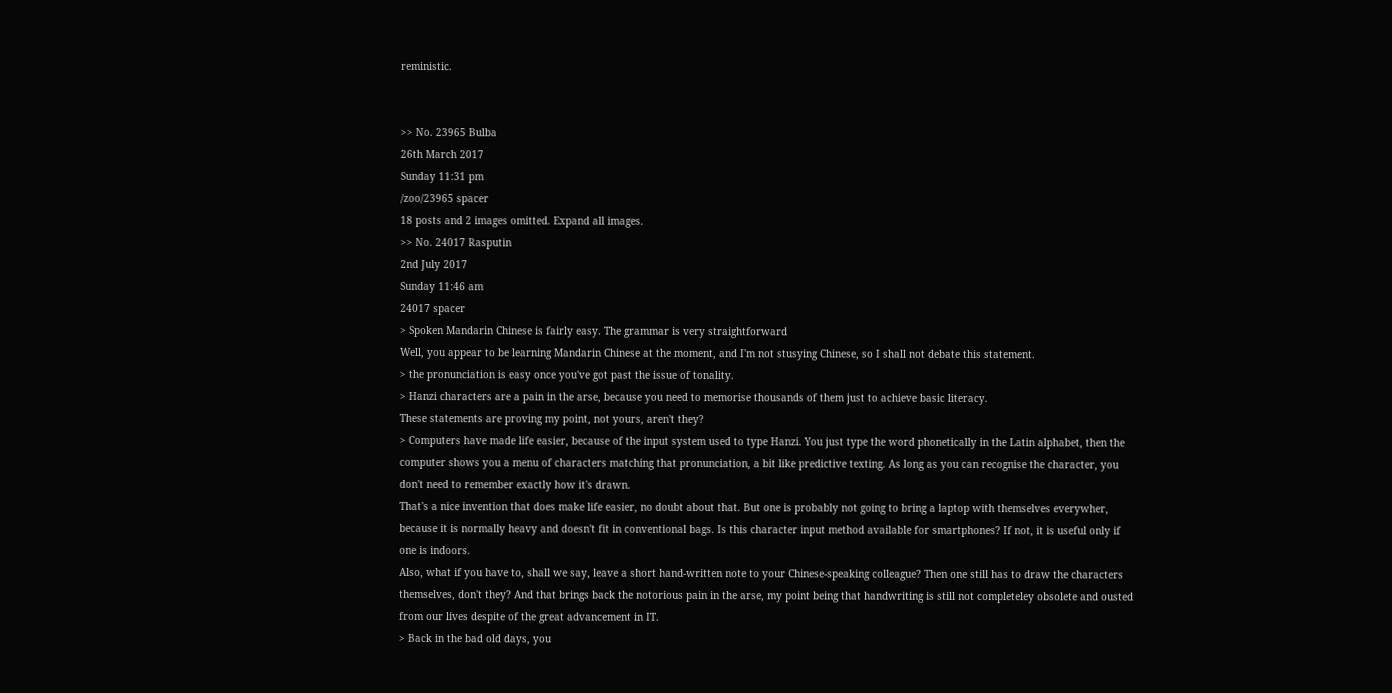reministic.


>> No. 23965 Bulba
26th March 2017
Sunday 11:31 pm
/zoo/23965 spacer
18 posts and 2 images omitted. Expand all images.
>> No. 24017 Rasputin
2nd July 2017
Sunday 11:46 am
24017 spacer
> Spoken Mandarin Chinese is fairly easy. The grammar is very straightforward
Well, you appear to be learning Mandarin Chinese at the moment, and I'm not stusying Chinese, so I shall not debate this statement.
> the pronunciation is easy once you've got past the issue of tonality.
> Hanzi characters are a pain in the arse, because you need to memorise thousands of them just to achieve basic literacy.
These statements are proving my point, not yours, aren't they?
> Computers have made life easier, because of the input system used to type Hanzi. You just type the word phonetically in the Latin alphabet, then the computer shows you a menu of characters matching that pronunciation, a bit like predictive texting. As long as you can recognise the character, you don't need to remember exactly how it's drawn.
That's a nice invention that does make life easier, no doubt about that. But one is probably not going to bring a laptop with themselves everywher, because it is normally heavy and doesn't fit in conventional bags. Is this character input method available for smartphones? If not, it is useful only if one is indoors.
Also, what if you have to, shall we say, leave a short hand-written note to your Chinese-speaking colleague? Then one still has to draw the characters themselves, don't they? And that brings back the notorious pain in the arse, my point being that handwriting is still not completeley obsolete and ousted from our lives despite of the great advancement in IT.
> Back in the bad old days, you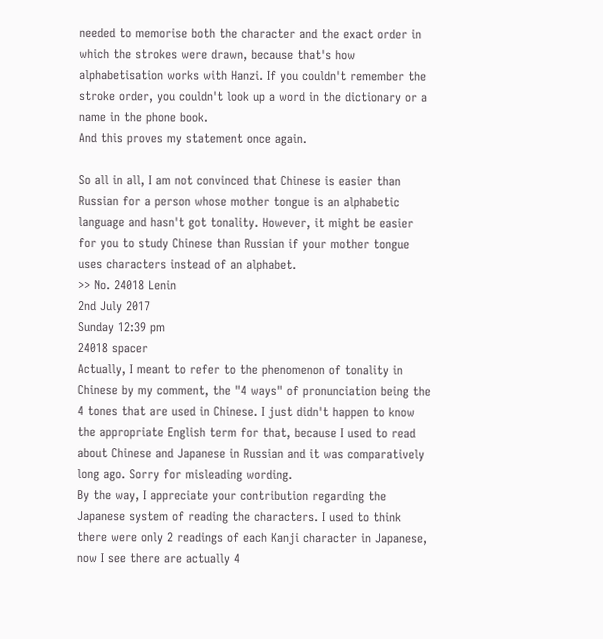needed to memorise both the character and the exact order in which the strokes were drawn, because that's how alphabetisation works with Hanzi. If you couldn't remember the stroke order, you couldn't look up a word in the dictionary or a name in the phone book.
And this proves my statement once again.

So all in all, I am not convinced that Chinese is easier than Russian for a person whose mother tongue is an alphabetic language and hasn't got tonality. However, it might be easier for you to study Chinese than Russian if your mother tongue uses characters instead of an alphabet.
>> No. 24018 Lenin
2nd July 2017
Sunday 12:39 pm
24018 spacer
Actually, I meant to refer to the phenomenon of tonality in Chinese by my comment, the "4 ways" of pronunciation being the 4 tones that are used in Chinese. I just didn't happen to know the appropriate English term for that, because I used to read about Chinese and Japanese in Russian and it was comparatively long ago. Sorry for misleading wording.
By the way, I appreciate your contribution regarding the Japanese system of reading the characters. I used to think there were only 2 readings of each Kanji character in Japanese, now I see there are actually 4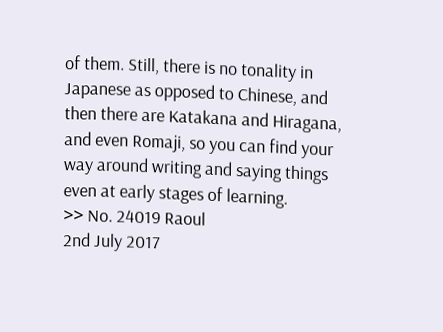of them. Still, there is no tonality in Japanese as opposed to Chinese, and then there are Katakana and Hiragana, and even Romaji, so you can find your way around writing and saying things even at early stages of learning.
>> No. 24019 Raoul
2nd July 2017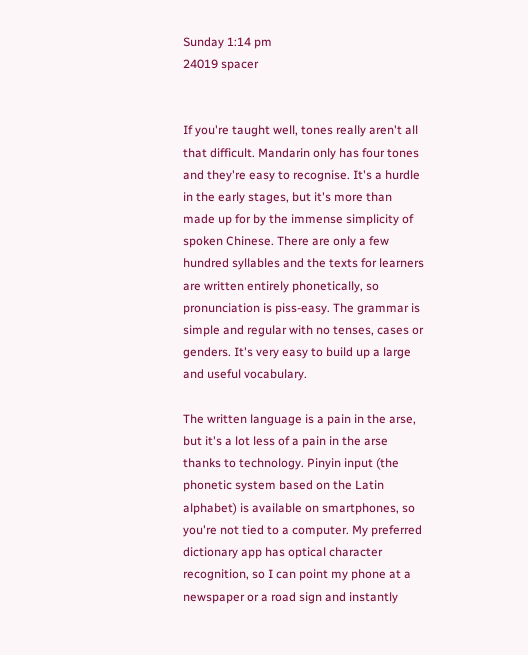Sunday 1:14 pm
24019 spacer


If you're taught well, tones really aren't all that difficult. Mandarin only has four tones and they're easy to recognise. It's a hurdle in the early stages, but it's more than made up for by the immense simplicity of spoken Chinese. There are only a few hundred syllables and the texts for learners are written entirely phonetically, so pronunciation is piss-easy. The grammar is simple and regular with no tenses, cases or genders. It's very easy to build up a large and useful vocabulary.

The written language is a pain in the arse, but it's a lot less of a pain in the arse thanks to technology. Pinyin input (the phonetic system based on the Latin alphabet) is available on smartphones, so you're not tied to a computer. My preferred dictionary app has optical character recognition, so I can point my phone at a newspaper or a road sign and instantly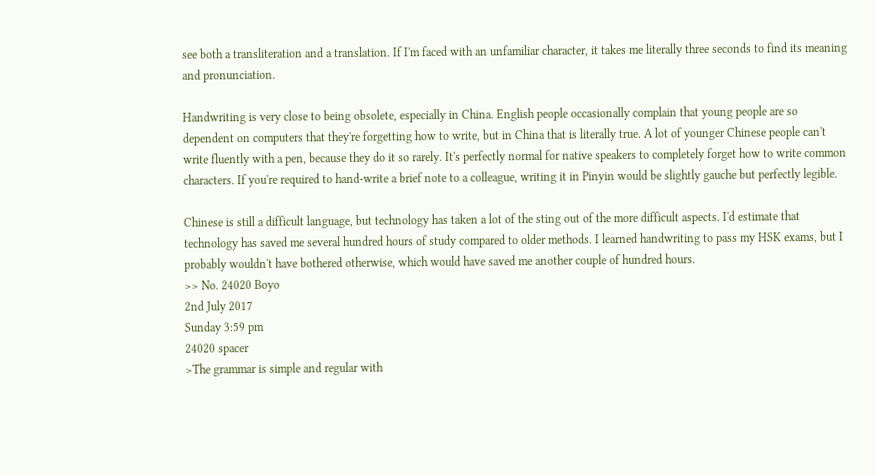see both a transliteration and a translation. If I'm faced with an unfamiliar character, it takes me literally three seconds to find its meaning and pronunciation.

Handwriting is very close to being obsolete, especially in China. English people occasionally complain that young people are so dependent on computers that they're forgetting how to write, but in China that is literally true. A lot of younger Chinese people can't write fluently with a pen, because they do it so rarely. It's perfectly normal for native speakers to completely forget how to write common characters. If you're required to hand-write a brief note to a colleague, writing it in Pinyin would be slightly gauche but perfectly legible.

Chinese is still a difficult language, but technology has taken a lot of the sting out of the more difficult aspects. I'd estimate that technology has saved me several hundred hours of study compared to older methods. I learned handwriting to pass my HSK exams, but I probably wouldn't have bothered otherwise, which would have saved me another couple of hundred hours.
>> No. 24020 Boyo
2nd July 2017
Sunday 3:59 pm
24020 spacer
>The grammar is simple and regular with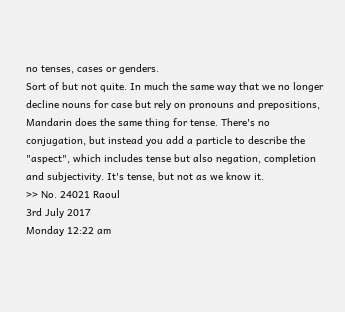no tenses, cases or genders.
Sort of but not quite. In much the same way that we no longer decline nouns for case but rely on pronouns and prepositions, Mandarin does the same thing for tense. There's no conjugation, but instead you add a particle to describe the "aspect", which includes tense but also negation, completion and subjectivity. It's tense, but not as we know it.
>> No. 24021 Raoul
3rd July 2017
Monday 12:22 am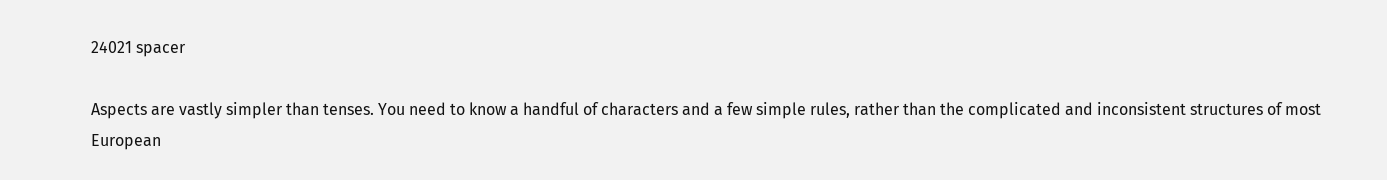24021 spacer

Aspects are vastly simpler than tenses. You need to know a handful of characters and a few simple rules, rather than the complicated and inconsistent structures of most European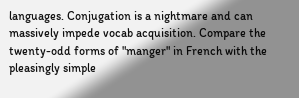languages. Conjugation is a nightmare and can massively impede vocab acquisition. Compare the twenty-odd forms of "manger" in French with the pleasingly simple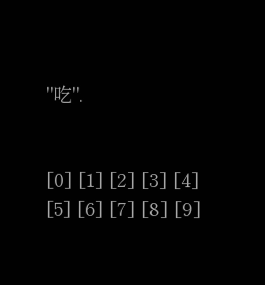"吃".


[0] [1] [2] [3] [4] [5] [6] [7] [8] [9]